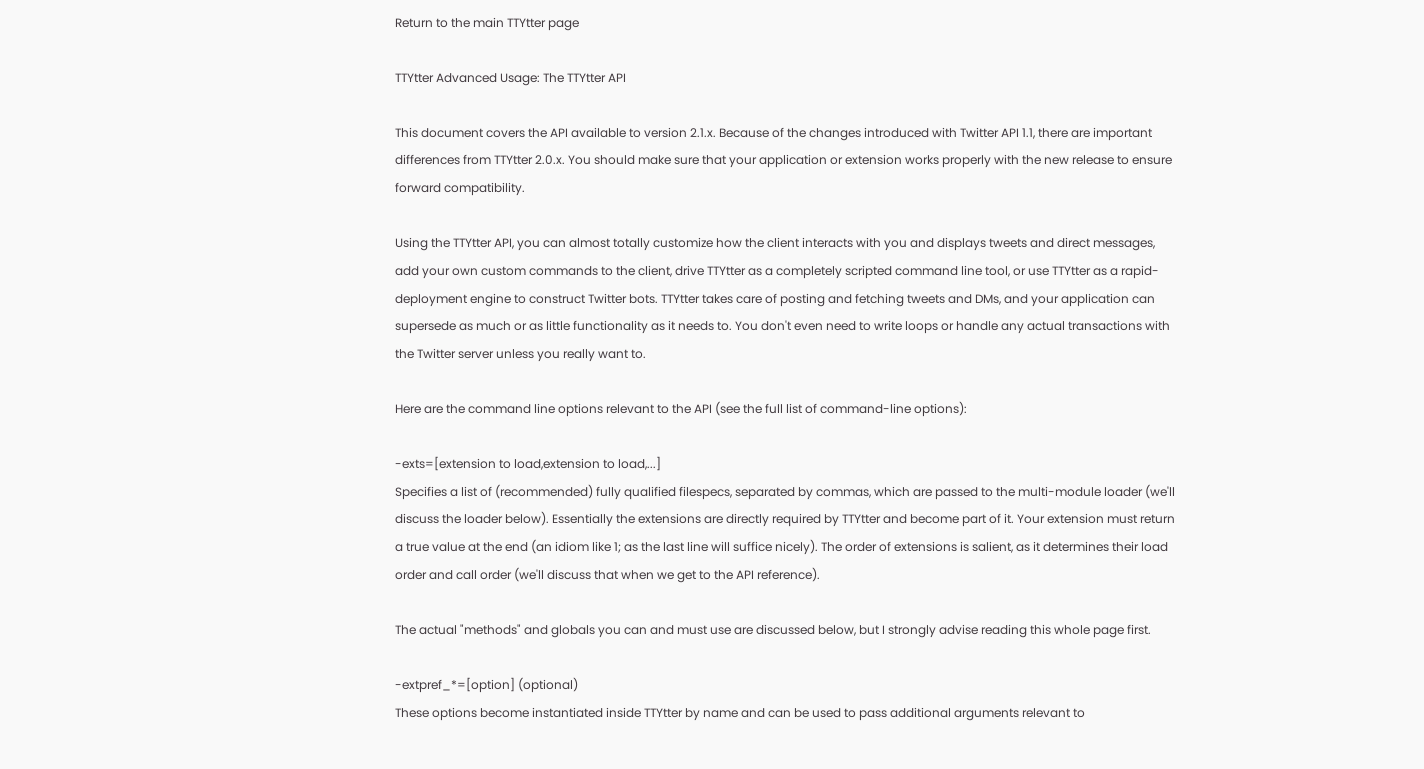Return to the main TTYtter page

TTYtter Advanced Usage: The TTYtter API

This document covers the API available to version 2.1.x. Because of the changes introduced with Twitter API 1.1, there are important differences from TTYtter 2.0.x. You should make sure that your application or extension works properly with the new release to ensure forward compatibility.

Using the TTYtter API, you can almost totally customize how the client interacts with you and displays tweets and direct messages, add your own custom commands to the client, drive TTYtter as a completely scripted command line tool, or use TTYtter as a rapid-deployment engine to construct Twitter bots. TTYtter takes care of posting and fetching tweets and DMs, and your application can supersede as much or as little functionality as it needs to. You don't even need to write loops or handle any actual transactions with the Twitter server unless you really want to.

Here are the command line options relevant to the API (see the full list of command-line options):

-exts=[extension to load,extension to load,...]
Specifies a list of (recommended) fully qualified filespecs, separated by commas, which are passed to the multi-module loader (we'll discuss the loader below). Essentially the extensions are directly required by TTYtter and become part of it. Your extension must return a true value at the end (an idiom like 1; as the last line will suffice nicely). The order of extensions is salient, as it determines their load order and call order (we'll discuss that when we get to the API reference).

The actual "methods" and globals you can and must use are discussed below, but I strongly advise reading this whole page first.

-extpref_*=[option] (optional)
These options become instantiated inside TTYtter by name and can be used to pass additional arguments relevant to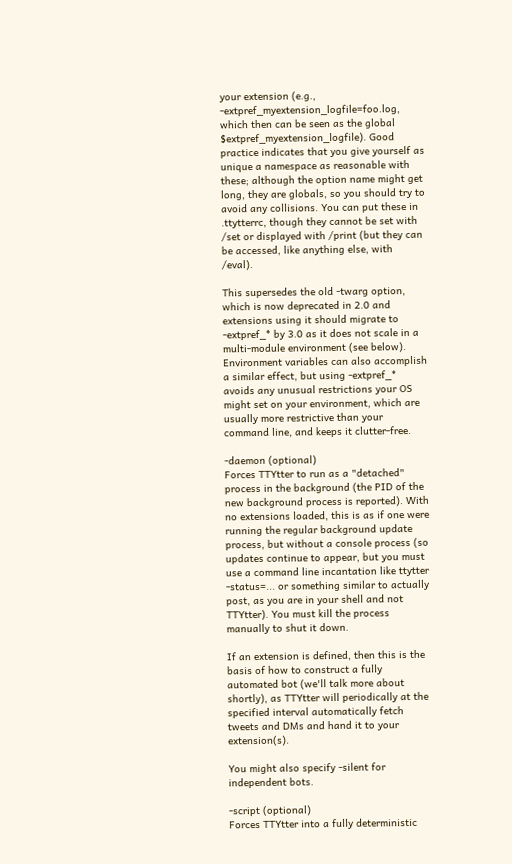your extension (e.g., -extpref_myextension_logfile=foo.log, which then can be seen as the global $extpref_myextension_logfile). Good practice indicates that you give yourself as unique a namespace as reasonable with these; although the option name might get long, they are globals, so you should try to avoid any collisions. You can put these in .ttytterrc, though they cannot be set with /set or displayed with /print (but they can be accessed, like anything else, with /eval).

This supersedes the old -twarg option, which is now deprecated in 2.0 and extensions using it should migrate to -extpref_* by 3.0 as it does not scale in a multi-module environment (see below). Environment variables can also accomplish a similar effect, but using -extpref_* avoids any unusual restrictions your OS might set on your environment, which are usually more restrictive than your command line, and keeps it clutter-free.

-daemon (optional)
Forces TTYtter to run as a "detached" process in the background (the PID of the new background process is reported). With no extensions loaded, this is as if one were running the regular background update process, but without a console process (so updates continue to appear, but you must use a command line incantation like ttytter -status=... or something similar to actually post, as you are in your shell and not TTYtter). You must kill the process manually to shut it down.

If an extension is defined, then this is the basis of how to construct a fully automated bot (we'll talk more about shortly), as TTYtter will periodically at the specified interval automatically fetch tweets and DMs and hand it to your extension(s).

You might also specify -silent for independent bots.

-script (optional)
Forces TTYtter into a fully deterministic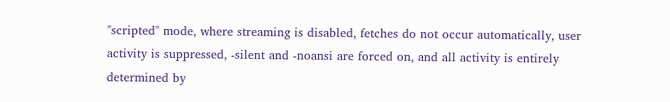"scripted" mode, where streaming is disabled, fetches do not occur automatically, user activity is suppressed, -silent and -noansi are forced on, and all activity is entirely determined by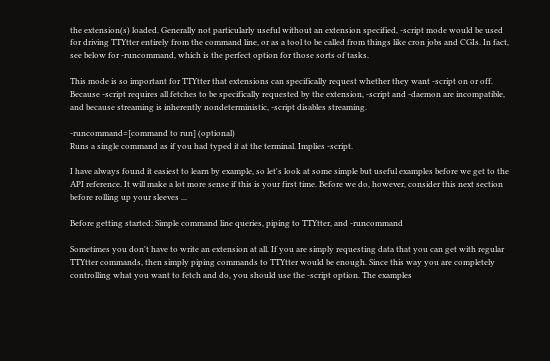the extension(s) loaded. Generally not particularly useful without an extension specified, -script mode would be used for driving TTYtter entirely from the command line, or as a tool to be called from things like cron jobs and CGIs. In fact, see below for -runcommand, which is the perfect option for those sorts of tasks.

This mode is so important for TTYtter that extensions can specifically request whether they want -script on or off. Because -script requires all fetches to be specifically requested by the extension, -script and -daemon are incompatible, and because streaming is inherently nondeterministic, -script disables streaming.

-runcommand=[command to run] (optional)
Runs a single command as if you had typed it at the terminal. Implies -script.

I have always found it easiest to learn by example, so let's look at some simple but useful examples before we get to the API reference. It will make a lot more sense if this is your first time. Before we do, however, consider this next section before rolling up your sleeves ...

Before getting started: Simple command line queries, piping to TTYtter, and -runcommand

Sometimes you don't have to write an extension at all. If you are simply requesting data that you can get with regular TTYtter commands, then simply piping commands to TTYtter would be enough. Since this way you are completely controlling what you want to fetch and do, you should use the -script option. The examples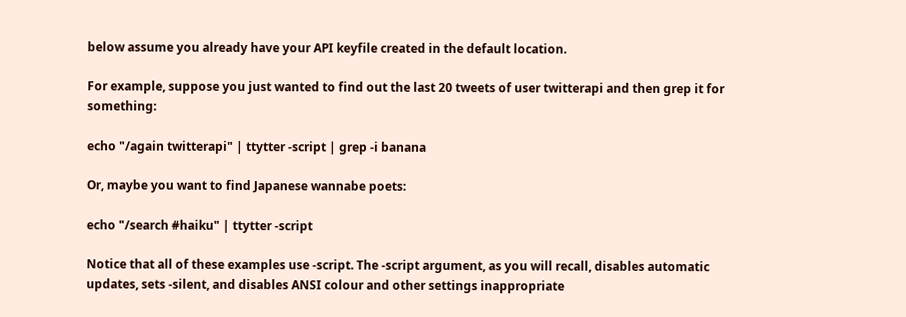below assume you already have your API keyfile created in the default location.

For example, suppose you just wanted to find out the last 20 tweets of user twitterapi and then grep it for something:

echo "/again twitterapi" | ttytter -script | grep -i banana

Or, maybe you want to find Japanese wannabe poets:

echo "/search #haiku" | ttytter -script

Notice that all of these examples use -script. The -script argument, as you will recall, disables automatic updates, sets -silent, and disables ANSI colour and other settings inappropriate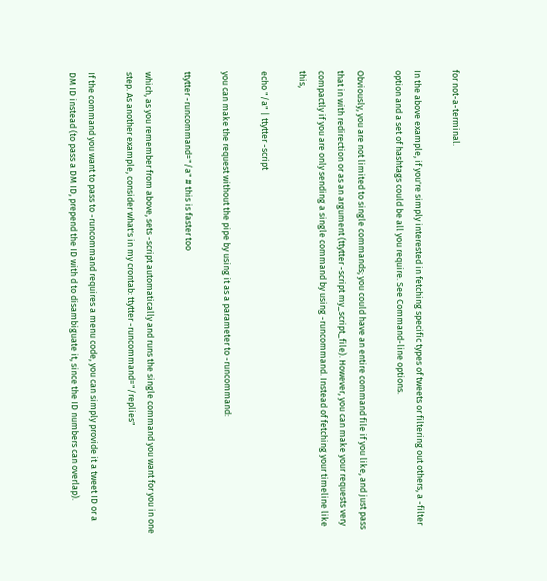for not-a-terminal.

In the above example, if you're simply interested in fetching specific types of tweets or filtering out others, a -filter option and a set of hashtags could be all you require. See Command-line options.

Obviously, you are not limited to single commands; you could have an entire command file if you like, and just pass that in with redirection or as an argument (ttytter -script my_script_file). However, you can make your requests very compactly if you are only sending a single command by using -runcommand. Instead of fetching your timeline like this,

echo "/a" | ttytter -script

you can make the request without the pipe by using it as a parameter to -runcommand:

ttytter -runcommand="/a" # this is faster too

which, as you remember from above, sets -script automatically and runs the single command you want for you in one step. As another example, consider what's in my crontab: ttytter -runcommand="/replies"

If the command you want to pass to -runcommand requires a menu code, you can simply provide it a tweet ID or a DM ID instead (to pass a DM ID, prepend the ID with d to disambiguate it, since the ID numbers can overlap).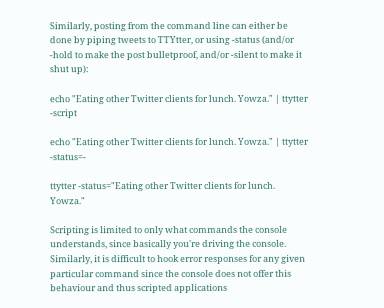Similarly, posting from the command line can either be done by piping tweets to TTYtter, or using -status (and/or -hold to make the post bulletproof, and/or -silent to make it shut up):

echo "Eating other Twitter clients for lunch. Yowza." | ttytter -script

echo "Eating other Twitter clients for lunch. Yowza." | ttytter -status=-

ttytter -status="Eating other Twitter clients for lunch. Yowza."

Scripting is limited to only what commands the console understands, since basically you're driving the console. Similarly, it is difficult to hook error responses for any given particular command since the console does not offer this behaviour and thus scripted applications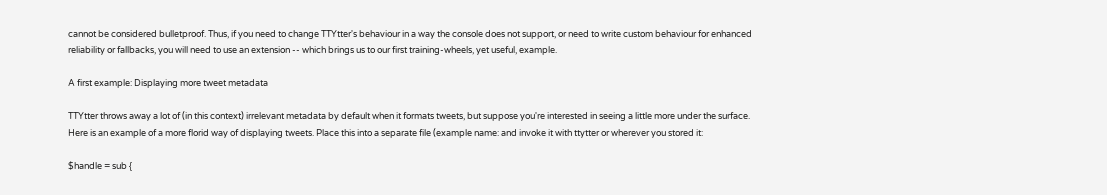cannot be considered bulletproof. Thus, if you need to change TTYtter's behaviour in a way the console does not support, or need to write custom behaviour for enhanced reliability or fallbacks, you will need to use an extension -- which brings us to our first training-wheels, yet useful, example.

A first example: Displaying more tweet metadata

TTYtter throws away a lot of (in this context) irrelevant metadata by default when it formats tweets, but suppose you're interested in seeing a little more under the surface. Here is an example of a more florid way of displaying tweets. Place this into a separate file (example name: and invoke it with ttytter or wherever you stored it:

$handle = sub {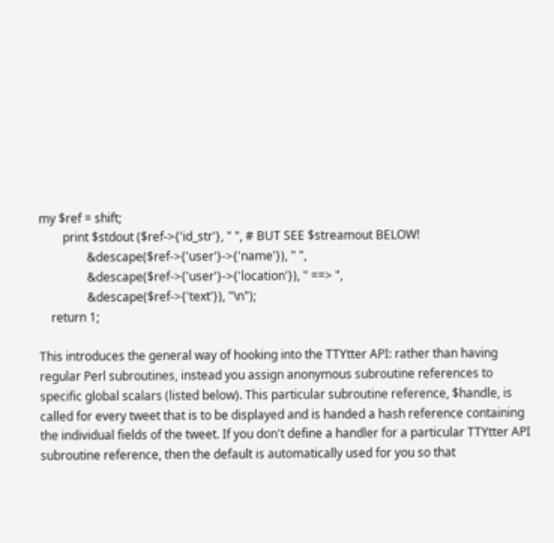my $ref = shift;
        print $stdout ($ref->{'id_str'}, " ", # BUT SEE $streamout BELOW!
                &descape($ref->{'user'}->{'name'}), " ",
                &descape($ref->{'user'}->{'location'}), " ==> ",
                &descape($ref->{'text'}), "\n");
    return 1;

This introduces the general way of hooking into the TTYtter API: rather than having regular Perl subroutines, instead you assign anonymous subroutine references to specific global scalars (listed below). This particular subroutine reference, $handle, is called for every tweet that is to be displayed and is handed a hash reference containing the individual fields of the tweet. If you don't define a handler for a particular TTYtter API subroutine reference, then the default is automatically used for you so that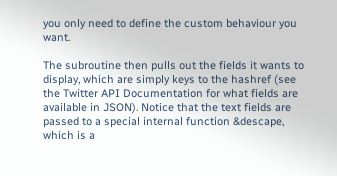you only need to define the custom behaviour you want.

The subroutine then pulls out the fields it wants to display, which are simply keys to the hashref (see the Twitter API Documentation for what fields are available in JSON). Notice that the text fields are passed to a special internal function &descape, which is a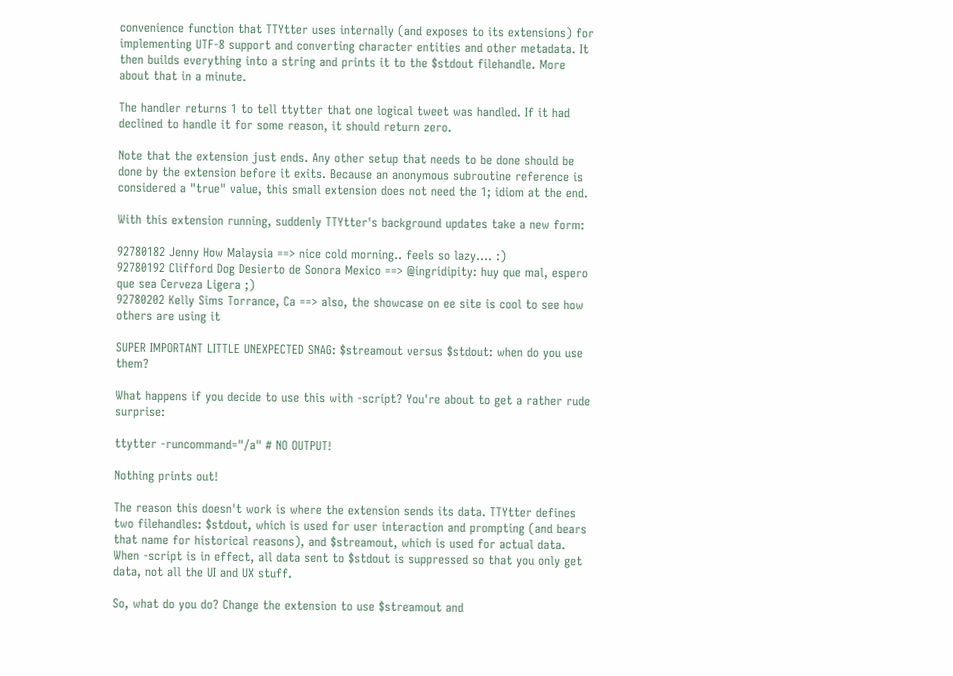convenience function that TTYtter uses internally (and exposes to its extensions) for implementing UTF-8 support and converting character entities and other metadata. It then builds everything into a string and prints it to the $stdout filehandle. More about that in a minute.

The handler returns 1 to tell ttytter that one logical tweet was handled. If it had declined to handle it for some reason, it should return zero.

Note that the extension just ends. Any other setup that needs to be done should be done by the extension before it exits. Because an anonymous subroutine reference is considered a "true" value, this small extension does not need the 1; idiom at the end.

With this extension running, suddenly TTYtter's background updates take a new form:

92780182 Jenny How Malaysia ==> nice cold morning.. feels so lazy.... :)
92780192 Clifford Dog Desierto de Sonora Mexico ==> @ingridipity: huy que mal, espero que sea Cerveza Ligera ;)
92780202 Kelly Sims Torrance, Ca ==> also, the showcase on ee site is cool to see how others are using it

SUPER IMPORTANT LITTLE UNEXPECTED SNAG: $streamout versus $stdout: when do you use them?

What happens if you decide to use this with -script? You're about to get a rather rude surprise:

ttytter -runcommand="/a" # NO OUTPUT!

Nothing prints out!

The reason this doesn't work is where the extension sends its data. TTYtter defines two filehandles: $stdout, which is used for user interaction and prompting (and bears that name for historical reasons), and $streamout, which is used for actual data. When -script is in effect, all data sent to $stdout is suppressed so that you only get data, not all the UI and UX stuff.

So, what do you do? Change the extension to use $streamout and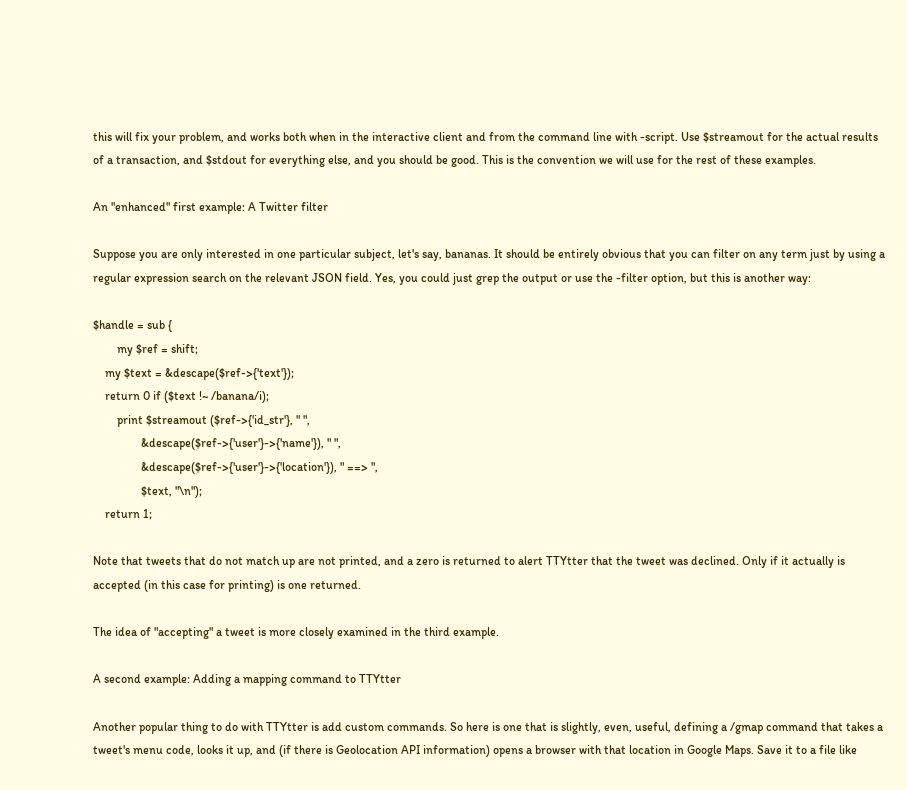this will fix your problem, and works both when in the interactive client and from the command line with -script. Use $streamout for the actual results of a transaction, and $stdout for everything else, and you should be good. This is the convention we will use for the rest of these examples.

An "enhanced" first example: A Twitter filter

Suppose you are only interested in one particular subject, let's say, bananas. It should be entirely obvious that you can filter on any term just by using a regular expression search on the relevant JSON field. Yes, you could just grep the output or use the -filter option, but this is another way:

$handle = sub {
        my $ref = shift;
    my $text = &descape($ref->{'text'});
    return 0 if ($text !~ /banana/i);
        print $streamout ($ref->{'id_str'}, " ",
                &descape($ref->{'user'}->{'name'}), " ",
                &descape($ref->{'user'}->{'location'}), " ==> ",
                $text, "\n");
    return 1;

Note that tweets that do not match up are not printed, and a zero is returned to alert TTYtter that the tweet was declined. Only if it actually is accepted (in this case for printing) is one returned.

The idea of "accepting" a tweet is more closely examined in the third example.

A second example: Adding a mapping command to TTYtter

Another popular thing to do with TTYtter is add custom commands. So here is one that is slightly, even, useful, defining a /gmap command that takes a tweet's menu code, looks it up, and (if there is Geolocation API information) opens a browser with that location in Google Maps. Save it to a file like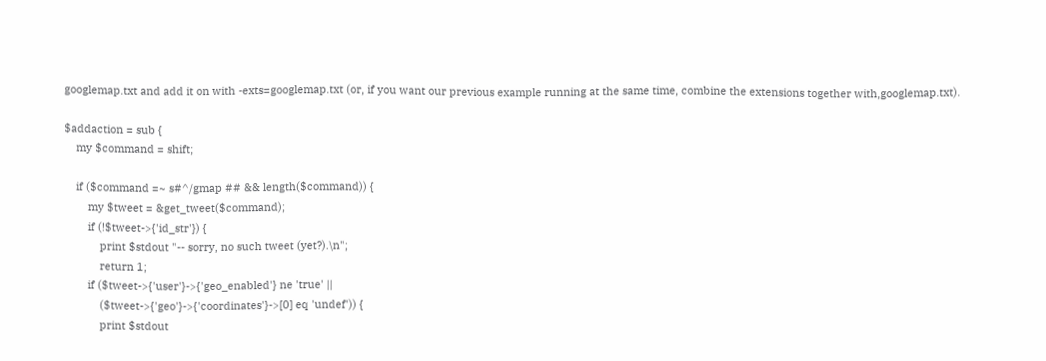googlemap.txt and add it on with -exts=googlemap.txt (or, if you want our previous example running at the same time, combine the extensions together with,googlemap.txt).

$addaction = sub {
    my $command = shift;

    if ($command =~ s#^/gmap ## && length($command)) {
        my $tweet = &get_tweet($command);
        if (!$tweet->{'id_str'}) {
            print $stdout "-- sorry, no such tweet (yet?).\n";
            return 1;
        if ($tweet->{'user'}->{'geo_enabled'} ne 'true' ||
            ($tweet->{'geo'}->{'coordinates'}->[0] eq 'undef')) {
            print $stdout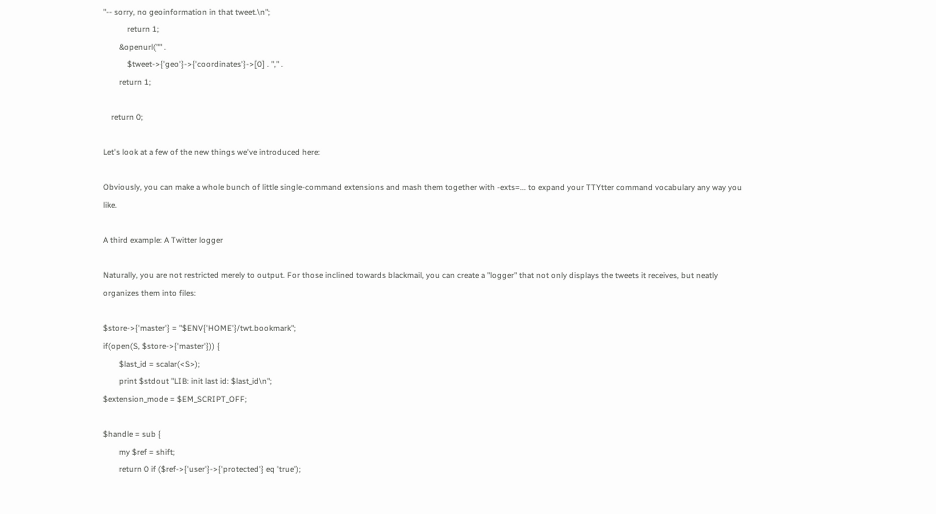"-- sorry, no geoinformation in that tweet.\n";
            return 1;
        &openurl("" .
            $tweet->{'geo'}->{'coordinates'}->[0] . "," .
        return 1;

    return 0;

Let's look at a few of the new things we've introduced here:

Obviously, you can make a whole bunch of little single-command extensions and mash them together with -exts=... to expand your TTYtter command vocabulary any way you like.

A third example: A Twitter logger

Naturally, you are not restricted merely to output. For those inclined towards blackmail, you can create a "logger" that not only displays the tweets it receives, but neatly organizes them into files:

$store->{'master'} = "$ENV{'HOME'}/twt.bookmark";
if(open(S, $store->{'master'})) {
        $last_id = scalar(<S>);
        print $stdout "LIB: init last id: $last_id\n";
$extension_mode = $EM_SCRIPT_OFF;

$handle = sub {
        my $ref = shift;
        return 0 if ($ref->{'user'}->{'protected'} eq 'true');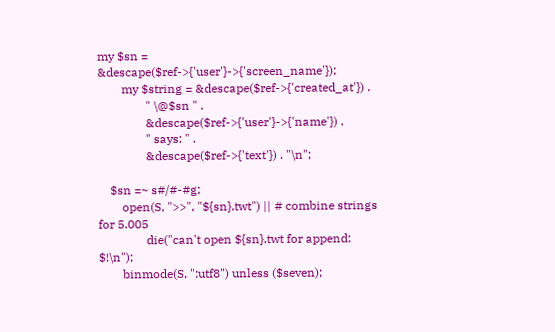my $sn = &descape($ref->{'user'}->{'screen_name'});
        my $string = &descape($ref->{'created_at'}) .
                " \@$sn " .
                &descape($ref->{'user'}->{'name'}) .
                " says: " .
                &descape($ref->{'text'}) . "\n";

    $sn =~ s#/#-#g;
        open(S, ">>", "${sn}.twt") || # combine strings for 5.005
                die("can't open ${sn}.twt for append: $!\n");
        binmode(S, ":utf8") unless ($seven);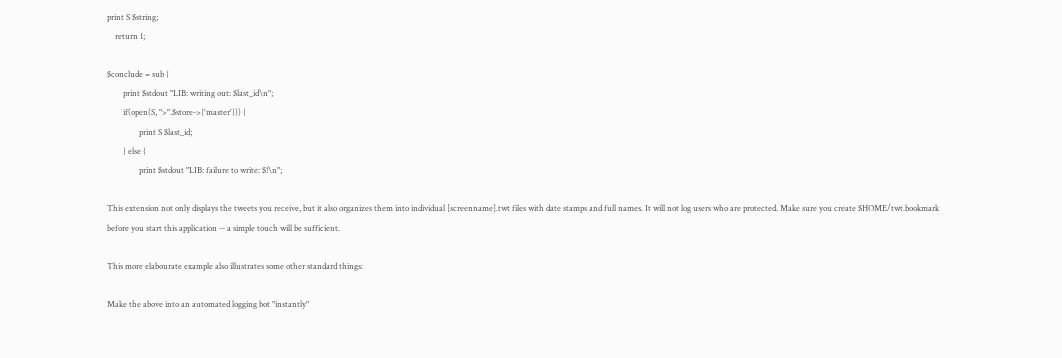print S $string;
    return 1;

$conclude = sub {
        print $stdout "LIB: writing out: $last_id\n";
        if(open(S, ">".$store->{'master'})) {
                print S $last_id;
        } else {
                print $stdout "LIB: failure to write: $!\n";

This extension not only displays the tweets you receive, but it also organizes them into individual [screenname].twt files with date stamps and full names. It will not log users who are protected. Make sure you create $HOME/twt.bookmark before you start this application -- a simple touch will be sufficient.

This more elabourate example also illustrates some other standard things:

Make the above into an automated logging bot "instantly"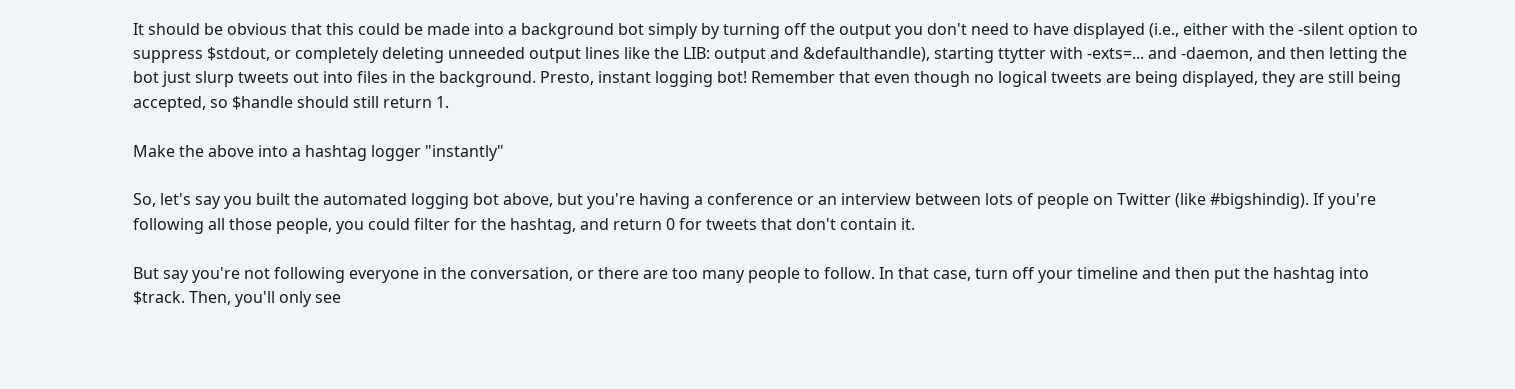It should be obvious that this could be made into a background bot simply by turning off the output you don't need to have displayed (i.e., either with the -silent option to suppress $stdout, or completely deleting unneeded output lines like the LIB: output and &defaulthandle), starting ttytter with -exts=... and -daemon, and then letting the bot just slurp tweets out into files in the background. Presto, instant logging bot! Remember that even though no logical tweets are being displayed, they are still being accepted, so $handle should still return 1.

Make the above into a hashtag logger "instantly"

So, let's say you built the automated logging bot above, but you're having a conference or an interview between lots of people on Twitter (like #bigshindig). If you're following all those people, you could filter for the hashtag, and return 0 for tweets that don't contain it.

But say you're not following everyone in the conversation, or there are too many people to follow. In that case, turn off your timeline and then put the hashtag into $track. Then, you'll only see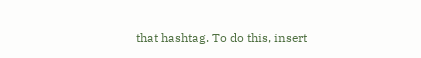that hashtag. To do this, insert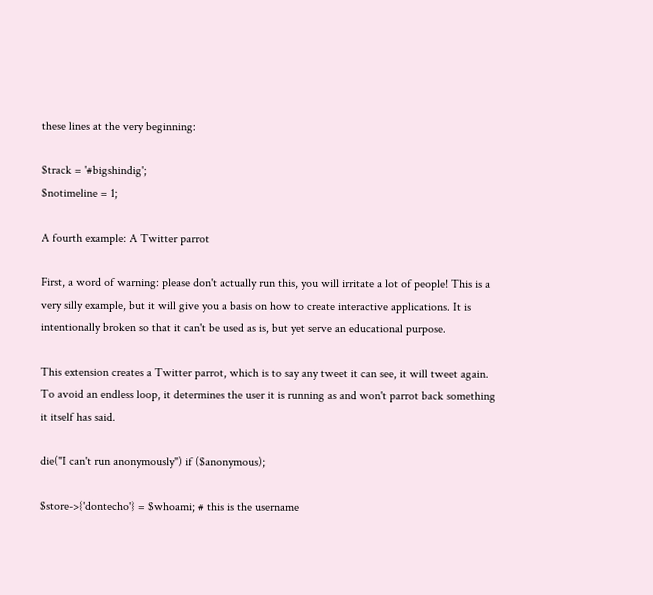these lines at the very beginning:

$track = '#bigshindig';
$notimeline = 1;

A fourth example: A Twitter parrot

First, a word of warning: please don't actually run this, you will irritate a lot of people! This is a very silly example, but it will give you a basis on how to create interactive applications. It is intentionally broken so that it can't be used as is, but yet serve an educational purpose.

This extension creates a Twitter parrot, which is to say any tweet it can see, it will tweet again. To avoid an endless loop, it determines the user it is running as and won't parrot back something it itself has said.

die("I can't run anonymously") if ($anonymous);

$store->{'dontecho'} = $whoami; # this is the username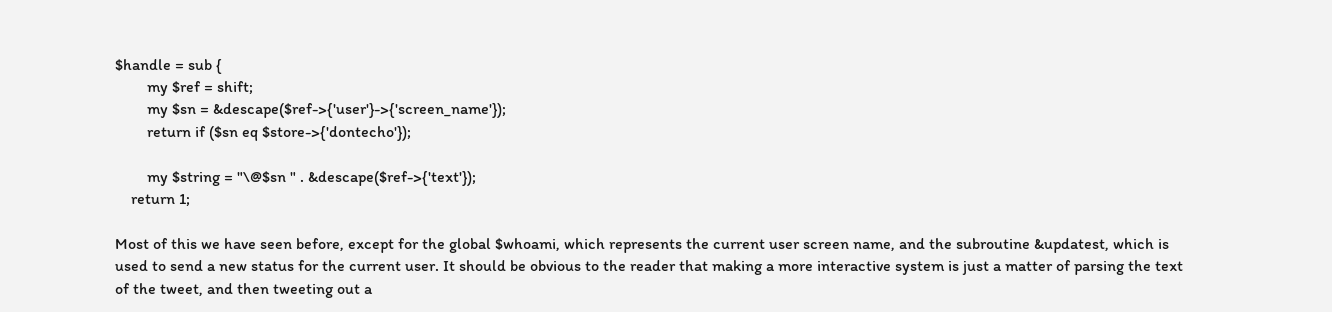$handle = sub {
        my $ref = shift;
        my $sn = &descape($ref->{'user'}->{'screen_name'});
        return if ($sn eq $store->{'dontecho'});

        my $string = "\@$sn " . &descape($ref->{'text'});
    return 1;

Most of this we have seen before, except for the global $whoami, which represents the current user screen name, and the subroutine &updatest, which is used to send a new status for the current user. It should be obvious to the reader that making a more interactive system is just a matter of parsing the text of the tweet, and then tweeting out a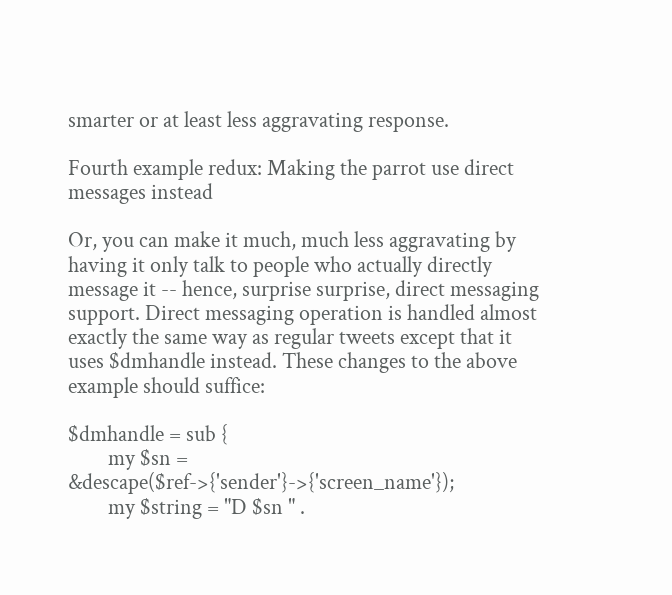smarter or at least less aggravating response.

Fourth example redux: Making the parrot use direct messages instead

Or, you can make it much, much less aggravating by having it only talk to people who actually directly message it -- hence, surprise surprise, direct messaging support. Direct messaging operation is handled almost exactly the same way as regular tweets except that it uses $dmhandle instead. These changes to the above example should suffice:

$dmhandle = sub {
        my $sn = &descape($ref->{'sender'}->{'screen_name'});
        my $string = "D $sn " .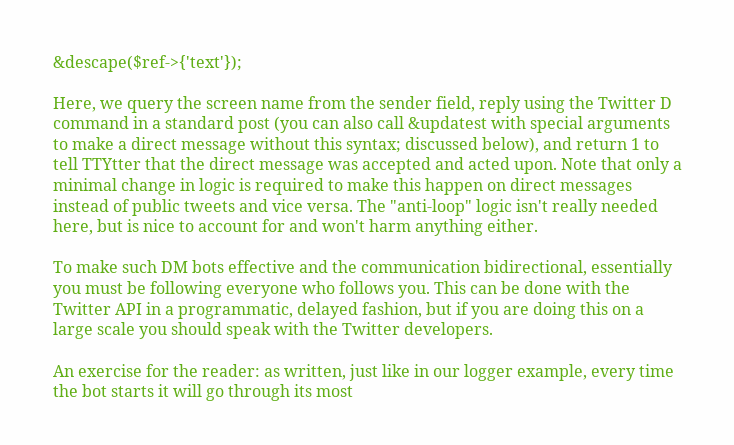&descape($ref->{'text'});

Here, we query the screen name from the sender field, reply using the Twitter D command in a standard post (you can also call &updatest with special arguments to make a direct message without this syntax; discussed below), and return 1 to tell TTYtter that the direct message was accepted and acted upon. Note that only a minimal change in logic is required to make this happen on direct messages instead of public tweets and vice versa. The "anti-loop" logic isn't really needed here, but is nice to account for and won't harm anything either.

To make such DM bots effective and the communication bidirectional, essentially you must be following everyone who follows you. This can be done with the Twitter API in a programmatic, delayed fashion, but if you are doing this on a large scale you should speak with the Twitter developers.

An exercise for the reader: as written, just like in our logger example, every time the bot starts it will go through its most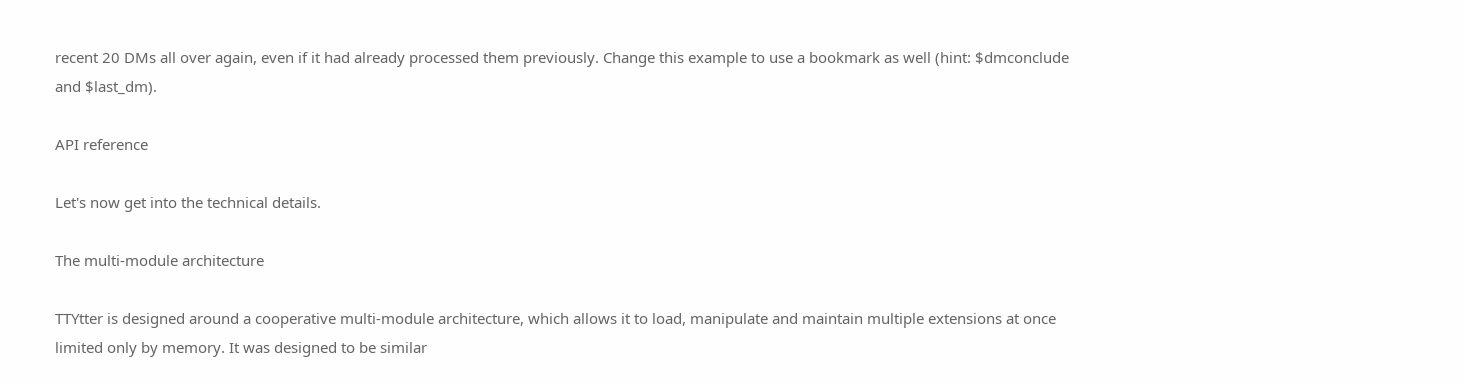recent 20 DMs all over again, even if it had already processed them previously. Change this example to use a bookmark as well (hint: $dmconclude and $last_dm).

API reference

Let's now get into the technical details.

The multi-module architecture

TTYtter is designed around a cooperative multi-module architecture, which allows it to load, manipulate and maintain multiple extensions at once limited only by memory. It was designed to be similar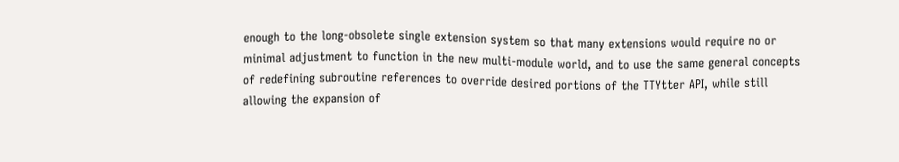enough to the long-obsolete single extension system so that many extensions would require no or minimal adjustment to function in the new multi-module world, and to use the same general concepts of redefining subroutine references to override desired portions of the TTYtter API, while still allowing the expansion of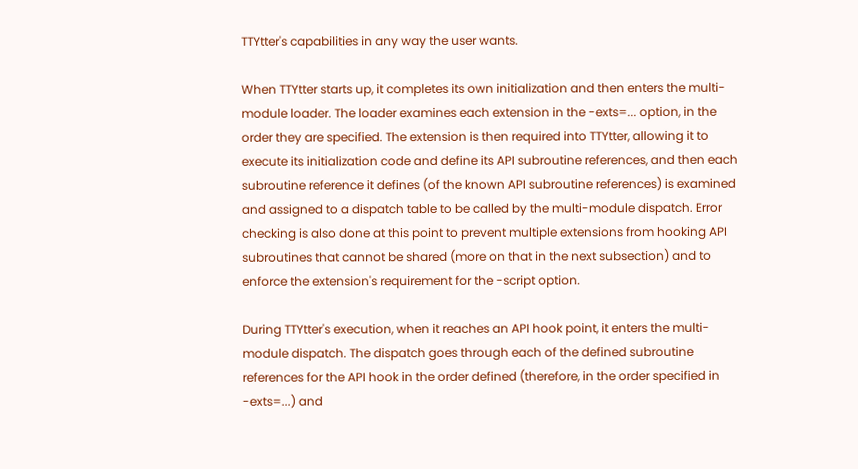TTYtter's capabilities in any way the user wants.

When TTYtter starts up, it completes its own initialization and then enters the multi-module loader. The loader examines each extension in the -exts=... option, in the order they are specified. The extension is then required into TTYtter, allowing it to execute its initialization code and define its API subroutine references, and then each subroutine reference it defines (of the known API subroutine references) is examined and assigned to a dispatch table to be called by the multi-module dispatch. Error checking is also done at this point to prevent multiple extensions from hooking API subroutines that cannot be shared (more on that in the next subsection) and to enforce the extension's requirement for the -script option.

During TTYtter's execution, when it reaches an API hook point, it enters the multi-module dispatch. The dispatch goes through each of the defined subroutine references for the API hook in the order defined (therefore, in the order specified in -exts=...) and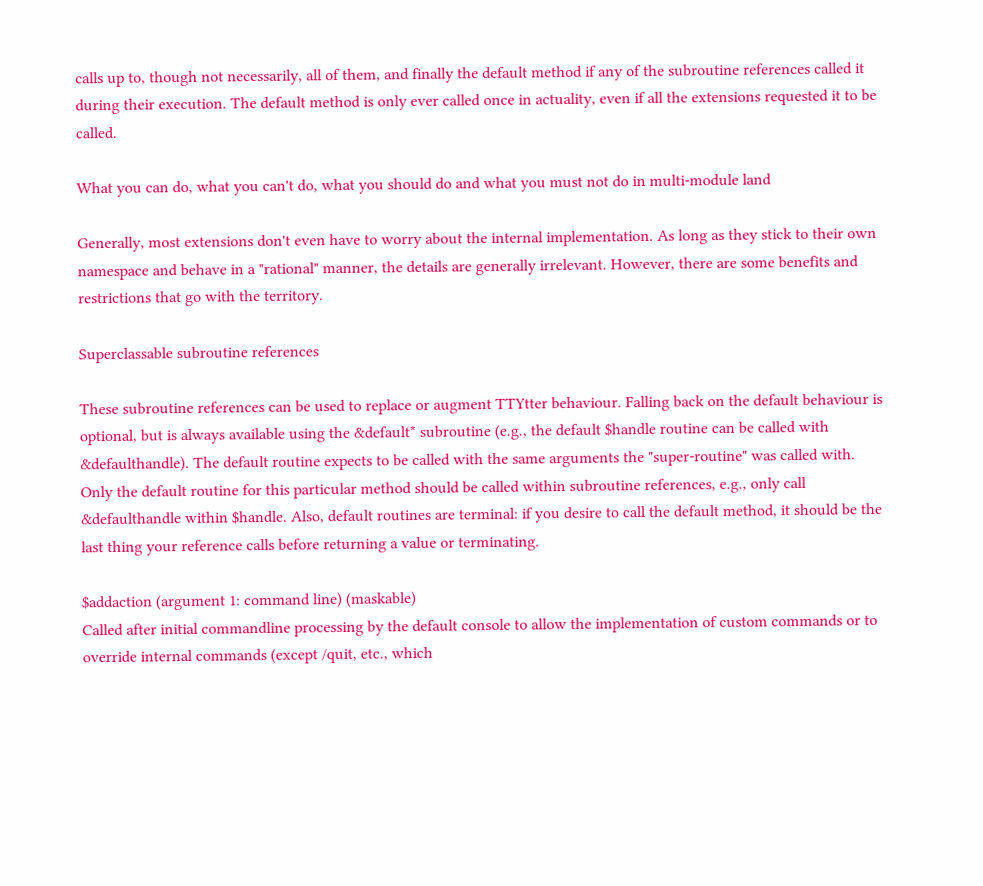calls up to, though not necessarily, all of them, and finally the default method if any of the subroutine references called it during their execution. The default method is only ever called once in actuality, even if all the extensions requested it to be called.

What you can do, what you can't do, what you should do and what you must not do in multi-module land

Generally, most extensions don't even have to worry about the internal implementation. As long as they stick to their own namespace and behave in a "rational" manner, the details are generally irrelevant. However, there are some benefits and restrictions that go with the territory.

Superclassable subroutine references

These subroutine references can be used to replace or augment TTYtter behaviour. Falling back on the default behaviour is optional, but is always available using the &default* subroutine (e.g., the default $handle routine can be called with &defaulthandle). The default routine expects to be called with the same arguments the "super-routine" was called with. Only the default routine for this particular method should be called within subroutine references, e.g., only call &defaulthandle within $handle. Also, default routines are terminal: if you desire to call the default method, it should be the last thing your reference calls before returning a value or terminating.

$addaction (argument 1: command line) (maskable)
Called after initial commandline processing by the default console to allow the implementation of custom commands or to override internal commands (except /quit, etc., which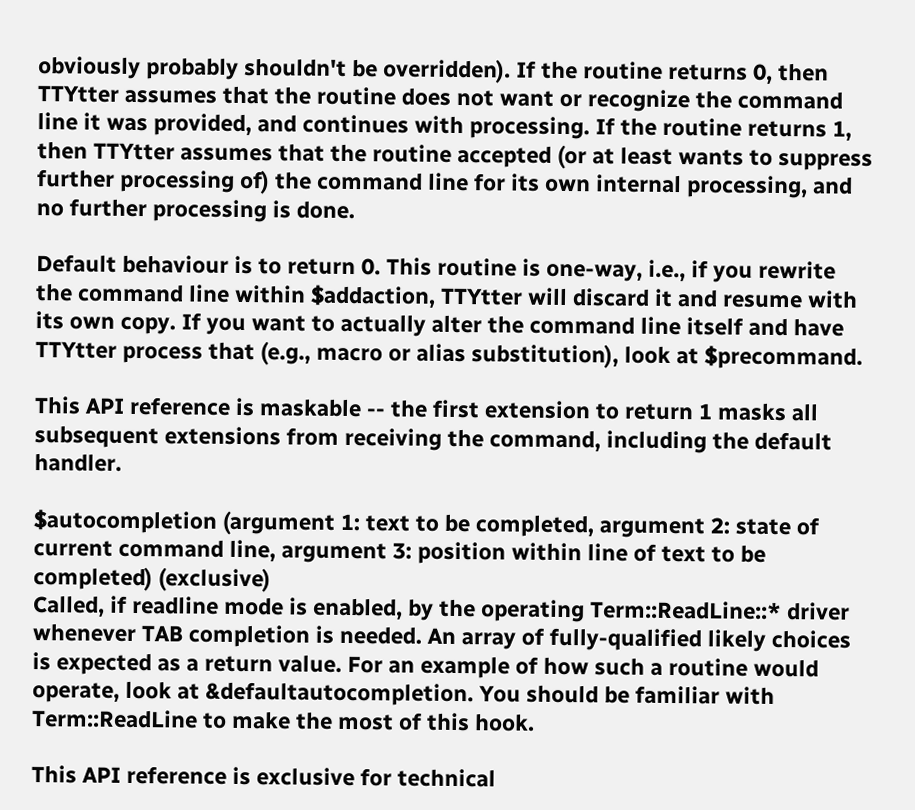obviously probably shouldn't be overridden). If the routine returns 0, then TTYtter assumes that the routine does not want or recognize the command line it was provided, and continues with processing. If the routine returns 1, then TTYtter assumes that the routine accepted (or at least wants to suppress further processing of) the command line for its own internal processing, and no further processing is done.

Default behaviour is to return 0. This routine is one-way, i.e., if you rewrite the command line within $addaction, TTYtter will discard it and resume with its own copy. If you want to actually alter the command line itself and have TTYtter process that (e.g., macro or alias substitution), look at $precommand.

This API reference is maskable -- the first extension to return 1 masks all subsequent extensions from receiving the command, including the default handler.

$autocompletion (argument 1: text to be completed, argument 2: state of current command line, argument 3: position within line of text to be completed) (exclusive)
Called, if readline mode is enabled, by the operating Term::ReadLine::* driver whenever TAB completion is needed. An array of fully-qualified likely choices is expected as a return value. For an example of how such a routine would operate, look at &defaultautocompletion. You should be familiar with Term::ReadLine to make the most of this hook.

This API reference is exclusive for technical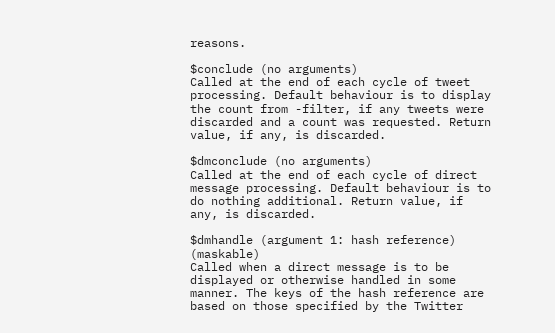reasons.

$conclude (no arguments)
Called at the end of each cycle of tweet processing. Default behaviour is to display the count from -filter, if any tweets were discarded and a count was requested. Return value, if any, is discarded.

$dmconclude (no arguments)
Called at the end of each cycle of direct message processing. Default behaviour is to do nothing additional. Return value, if any, is discarded.

$dmhandle (argument 1: hash reference) (maskable)
Called when a direct message is to be displayed or otherwise handled in some manner. The keys of the hash reference are based on those specified by the Twitter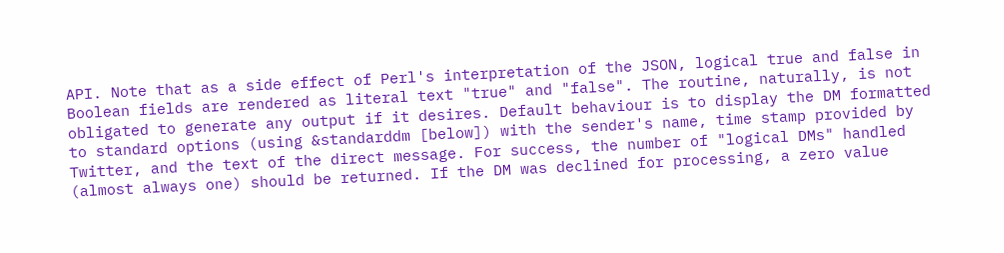API. Note that as a side effect of Perl's interpretation of the JSON, logical true and false in Boolean fields are rendered as literal text "true" and "false". The routine, naturally, is not obligated to generate any output if it desires. Default behaviour is to display the DM formatted to standard options (using &standarddm [below]) with the sender's name, time stamp provided by Twitter, and the text of the direct message. For success, the number of "logical DMs" handled (almost always one) should be returned. If the DM was declined for processing, a zero value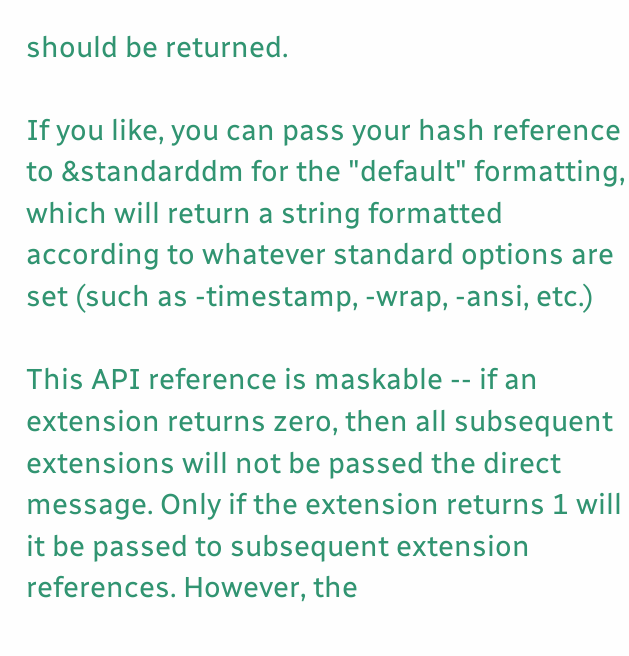should be returned.

If you like, you can pass your hash reference to &standarddm for the "default" formatting, which will return a string formatted according to whatever standard options are set (such as -timestamp, -wrap, -ansi, etc.)

This API reference is maskable -- if an extension returns zero, then all subsequent extensions will not be passed the direct message. Only if the extension returns 1 will it be passed to subsequent extension references. However, the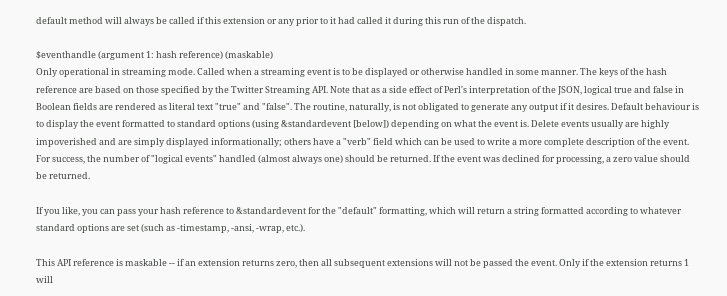default method will always be called if this extension or any prior to it had called it during this run of the dispatch.

$eventhandle (argument 1: hash reference) (maskable)
Only operational in streaming mode. Called when a streaming event is to be displayed or otherwise handled in some manner. The keys of the hash reference are based on those specified by the Twitter Streaming API. Note that as a side effect of Perl's interpretation of the JSON, logical true and false in Boolean fields are rendered as literal text "true" and "false". The routine, naturally, is not obligated to generate any output if it desires. Default behaviour is to display the event formatted to standard options (using &standardevent [below]) depending on what the event is. Delete events usually are highly impoverished and are simply displayed informationally; others have a "verb" field which can be used to write a more complete description of the event. For success, the number of "logical events" handled (almost always one) should be returned. If the event was declined for processing, a zero value should be returned.

If you like, you can pass your hash reference to &standardevent for the "default" formatting, which will return a string formatted according to whatever standard options are set (such as -timestamp, -ansi, -wrap, etc.).

This API reference is maskable -- if an extension returns zero, then all subsequent extensions will not be passed the event. Only if the extension returns 1 will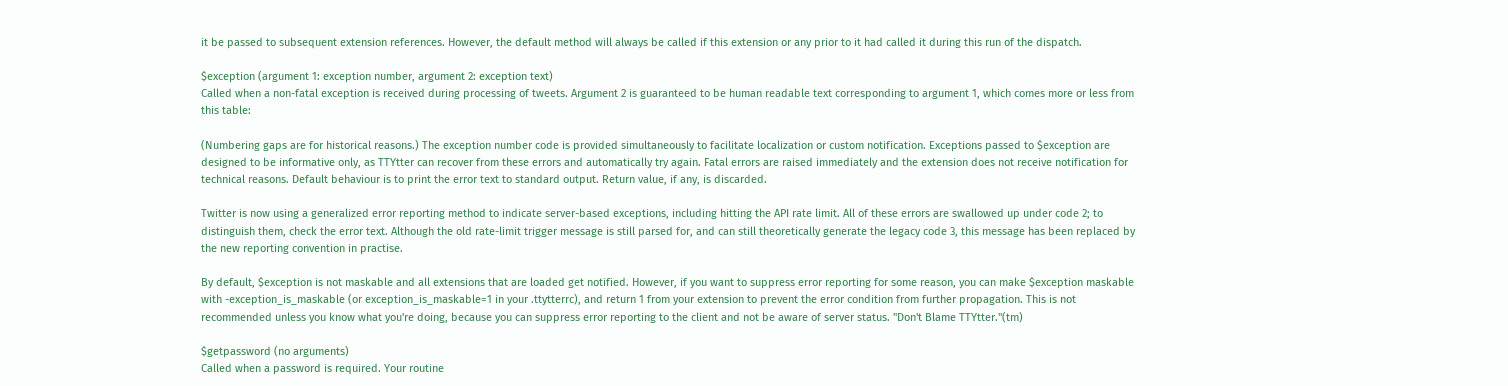it be passed to subsequent extension references. However, the default method will always be called if this extension or any prior to it had called it during this run of the dispatch.

$exception (argument 1: exception number, argument 2: exception text)
Called when a non-fatal exception is received during processing of tweets. Argument 2 is guaranteed to be human readable text corresponding to argument 1, which comes more or less from this table:

(Numbering gaps are for historical reasons.) The exception number code is provided simultaneously to facilitate localization or custom notification. Exceptions passed to $exception are designed to be informative only, as TTYtter can recover from these errors and automatically try again. Fatal errors are raised immediately and the extension does not receive notification for technical reasons. Default behaviour is to print the error text to standard output. Return value, if any, is discarded.

Twitter is now using a generalized error reporting method to indicate server-based exceptions, including hitting the API rate limit. All of these errors are swallowed up under code 2; to distinguish them, check the error text. Although the old rate-limit trigger message is still parsed for, and can still theoretically generate the legacy code 3, this message has been replaced by the new reporting convention in practise.

By default, $exception is not maskable and all extensions that are loaded get notified. However, if you want to suppress error reporting for some reason, you can make $exception maskable with -exception_is_maskable (or exception_is_maskable=1 in your .ttytterrc), and return 1 from your extension to prevent the error condition from further propagation. This is not recommended unless you know what you're doing, because you can suppress error reporting to the client and not be aware of server status. "Don't Blame TTYtter."(tm)

$getpassword (no arguments)
Called when a password is required. Your routine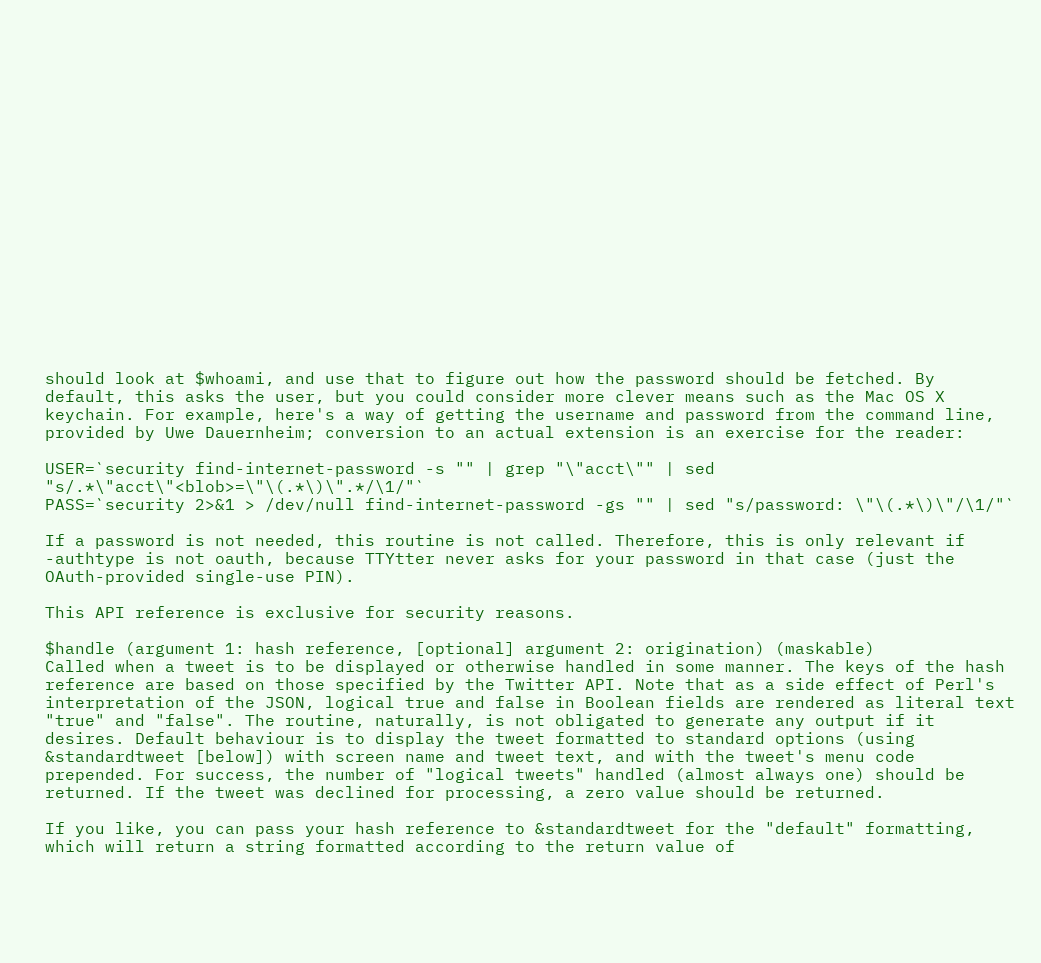should look at $whoami, and use that to figure out how the password should be fetched. By default, this asks the user, but you could consider more clever means such as the Mac OS X keychain. For example, here's a way of getting the username and password from the command line, provided by Uwe Dauernheim; conversion to an actual extension is an exercise for the reader:

USER=`security find-internet-password -s "" | grep "\"acct\"" | sed "s/.*\"acct\"<blob>=\"\(.*\)\".*/\1/"`
PASS=`security 2>&1 > /dev/null find-internet-password -gs "" | sed "s/password: \"\(.*\)\"/\1/"`

If a password is not needed, this routine is not called. Therefore, this is only relevant if -authtype is not oauth, because TTYtter never asks for your password in that case (just the OAuth-provided single-use PIN).

This API reference is exclusive for security reasons.

$handle (argument 1: hash reference, [optional] argument 2: origination) (maskable)
Called when a tweet is to be displayed or otherwise handled in some manner. The keys of the hash reference are based on those specified by the Twitter API. Note that as a side effect of Perl's interpretation of the JSON, logical true and false in Boolean fields are rendered as literal text "true" and "false". The routine, naturally, is not obligated to generate any output if it desires. Default behaviour is to display the tweet formatted to standard options (using &standardtweet [below]) with screen name and tweet text, and with the tweet's menu code prepended. For success, the number of "logical tweets" handled (almost always one) should be returned. If the tweet was declined for processing, a zero value should be returned.

If you like, you can pass your hash reference to &standardtweet for the "default" formatting, which will return a string formatted according to the return value of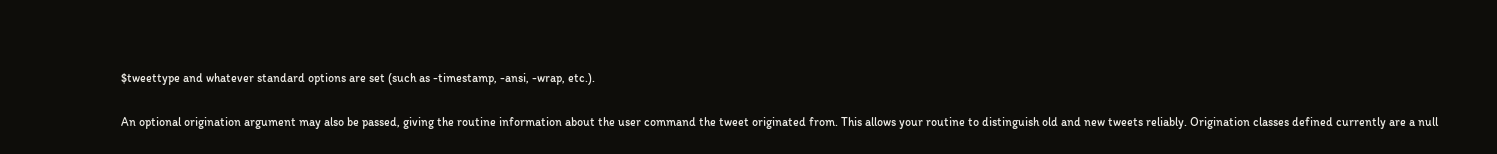$tweettype and whatever standard options are set (such as -timestamp, -ansi, -wrap, etc.).

An optional origination argument may also be passed, giving the routine information about the user command the tweet originated from. This allows your routine to distinguish old and new tweets reliably. Origination classes defined currently are a null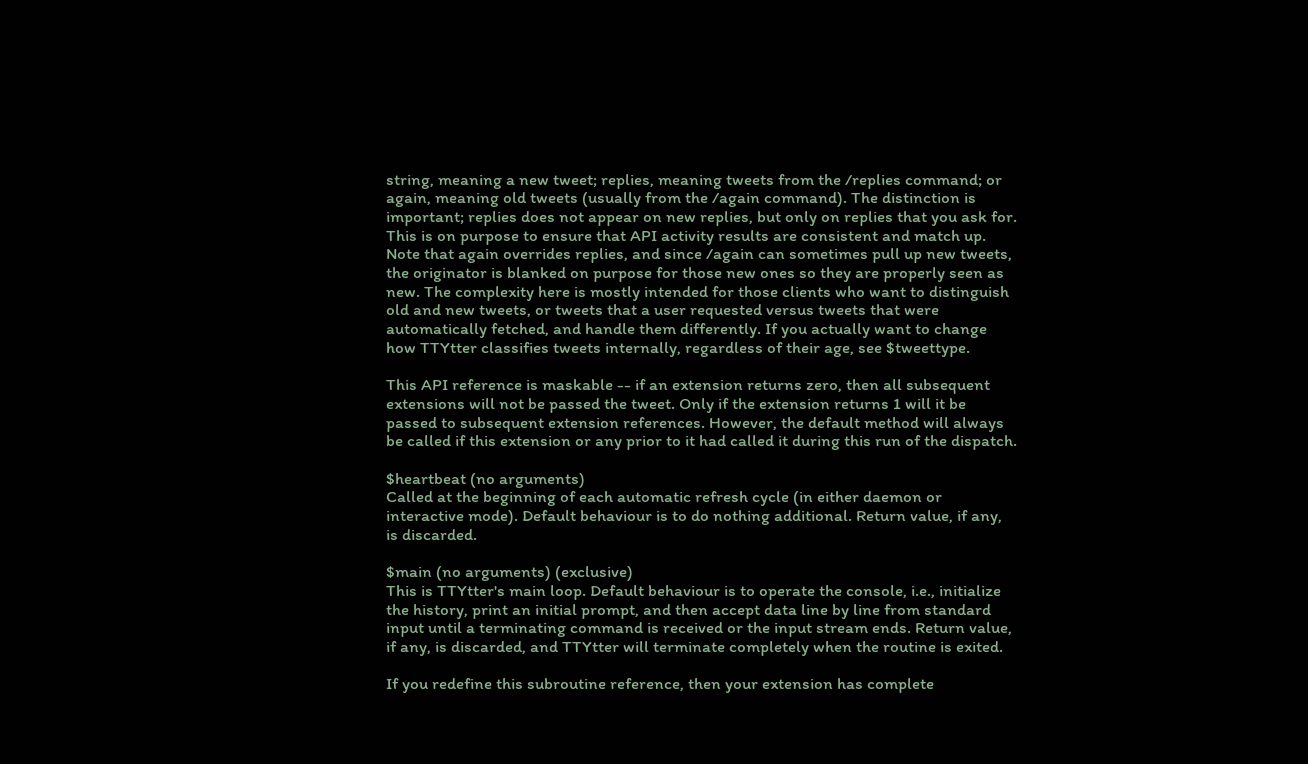string, meaning a new tweet; replies, meaning tweets from the /replies command; or again, meaning old tweets (usually from the /again command). The distinction is important; replies does not appear on new replies, but only on replies that you ask for. This is on purpose to ensure that API activity results are consistent and match up. Note that again overrides replies, and since /again can sometimes pull up new tweets, the originator is blanked on purpose for those new ones so they are properly seen as new. The complexity here is mostly intended for those clients who want to distinguish old and new tweets, or tweets that a user requested versus tweets that were automatically fetched, and handle them differently. If you actually want to change how TTYtter classifies tweets internally, regardless of their age, see $tweettype.

This API reference is maskable -- if an extension returns zero, then all subsequent extensions will not be passed the tweet. Only if the extension returns 1 will it be passed to subsequent extension references. However, the default method will always be called if this extension or any prior to it had called it during this run of the dispatch.

$heartbeat (no arguments)
Called at the beginning of each automatic refresh cycle (in either daemon or interactive mode). Default behaviour is to do nothing additional. Return value, if any, is discarded.

$main (no arguments) (exclusive)
This is TTYtter's main loop. Default behaviour is to operate the console, i.e., initialize the history, print an initial prompt, and then accept data line by line from standard input until a terminating command is received or the input stream ends. Return value, if any, is discarded, and TTYtter will terminate completely when the routine is exited.

If you redefine this subroutine reference, then your extension has complete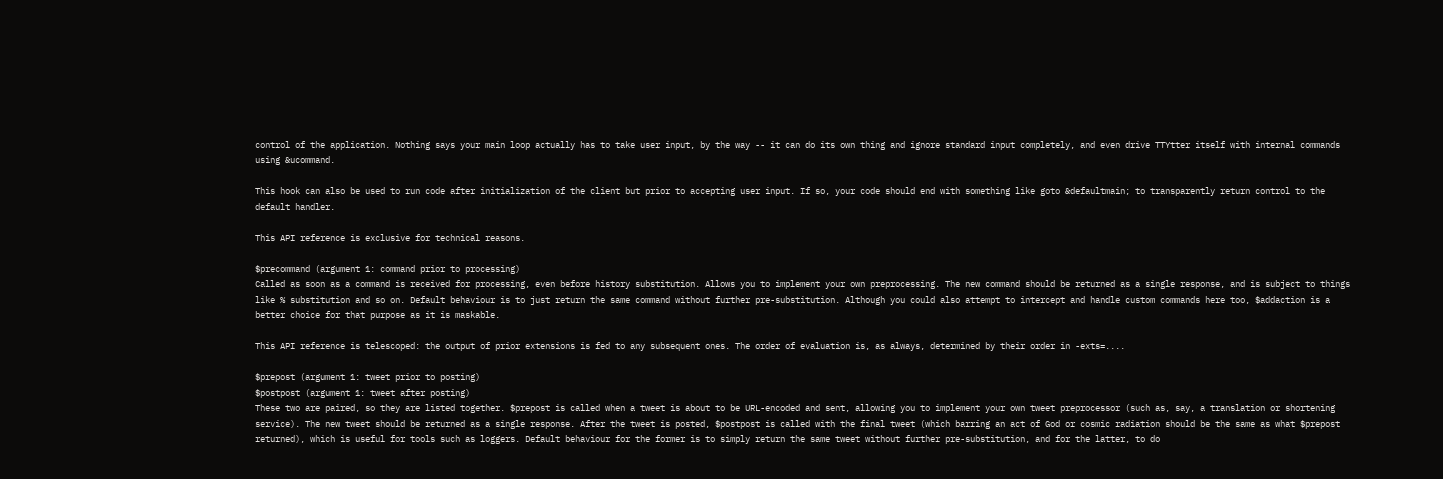control of the application. Nothing says your main loop actually has to take user input, by the way -- it can do its own thing and ignore standard input completely, and even drive TTYtter itself with internal commands using &ucommand.

This hook can also be used to run code after initialization of the client but prior to accepting user input. If so, your code should end with something like goto &defaultmain; to transparently return control to the default handler.

This API reference is exclusive for technical reasons.

$precommand (argument 1: command prior to processing)
Called as soon as a command is received for processing, even before history substitution. Allows you to implement your own preprocessing. The new command should be returned as a single response, and is subject to things like % substitution and so on. Default behaviour is to just return the same command without further pre-substitution. Although you could also attempt to intercept and handle custom commands here too, $addaction is a better choice for that purpose as it is maskable.

This API reference is telescoped: the output of prior extensions is fed to any subsequent ones. The order of evaluation is, as always, determined by their order in -exts=....

$prepost (argument 1: tweet prior to posting)
$postpost (argument 1: tweet after posting)
These two are paired, so they are listed together. $prepost is called when a tweet is about to be URL-encoded and sent, allowing you to implement your own tweet preprocessor (such as, say, a translation or shortening service). The new tweet should be returned as a single response. After the tweet is posted, $postpost is called with the final tweet (which barring an act of God or cosmic radiation should be the same as what $prepost returned), which is useful for tools such as loggers. Default behaviour for the former is to simply return the same tweet without further pre-substitution, and for the latter, to do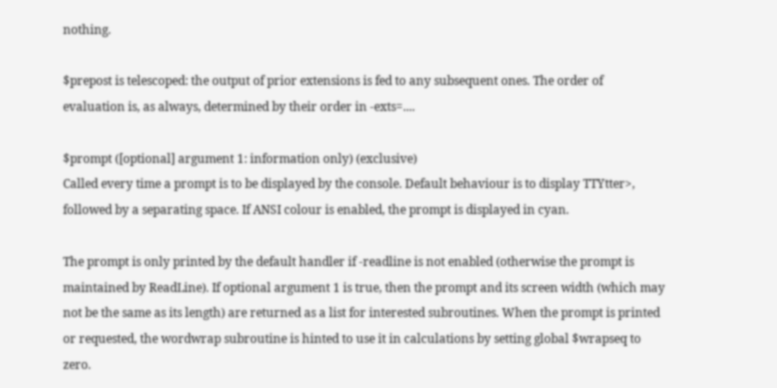nothing.

$prepost is telescoped: the output of prior extensions is fed to any subsequent ones. The order of evaluation is, as always, determined by their order in -exts=....

$prompt ([optional] argument 1: information only) (exclusive)
Called every time a prompt is to be displayed by the console. Default behaviour is to display TTYtter>, followed by a separating space. If ANSI colour is enabled, the prompt is displayed in cyan.

The prompt is only printed by the default handler if -readline is not enabled (otherwise the prompt is maintained by ReadLine). If optional argument 1 is true, then the prompt and its screen width (which may not be the same as its length) are returned as a list for interested subroutines. When the prompt is printed or requested, the wordwrap subroutine is hinted to use it in calculations by setting global $wrapseq to zero.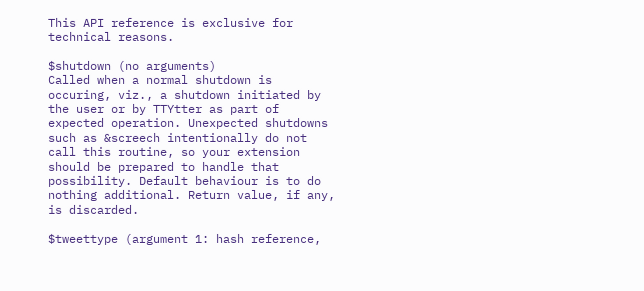This API reference is exclusive for technical reasons.

$shutdown (no arguments)
Called when a normal shutdown is occuring, viz., a shutdown initiated by the user or by TTYtter as part of expected operation. Unexpected shutdowns such as &screech intentionally do not call this routine, so your extension should be prepared to handle that possibility. Default behaviour is to do nothing additional. Return value, if any, is discarded.

$tweettype (argument 1: hash reference,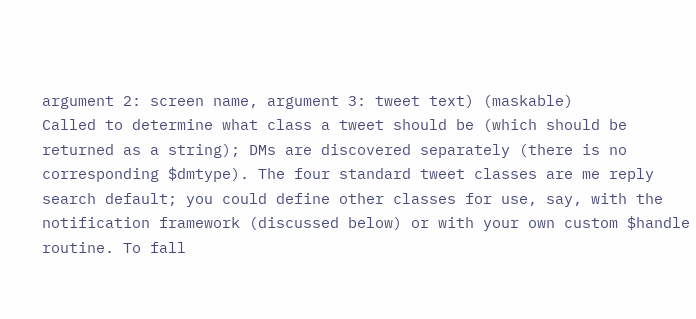argument 2: screen name, argument 3: tweet text) (maskable)
Called to determine what class a tweet should be (which should be returned as a string); DMs are discovered separately (there is no corresponding $dmtype). The four standard tweet classes are me reply search default; you could define other classes for use, say, with the notification framework (discussed below) or with your own custom $handle routine. To fall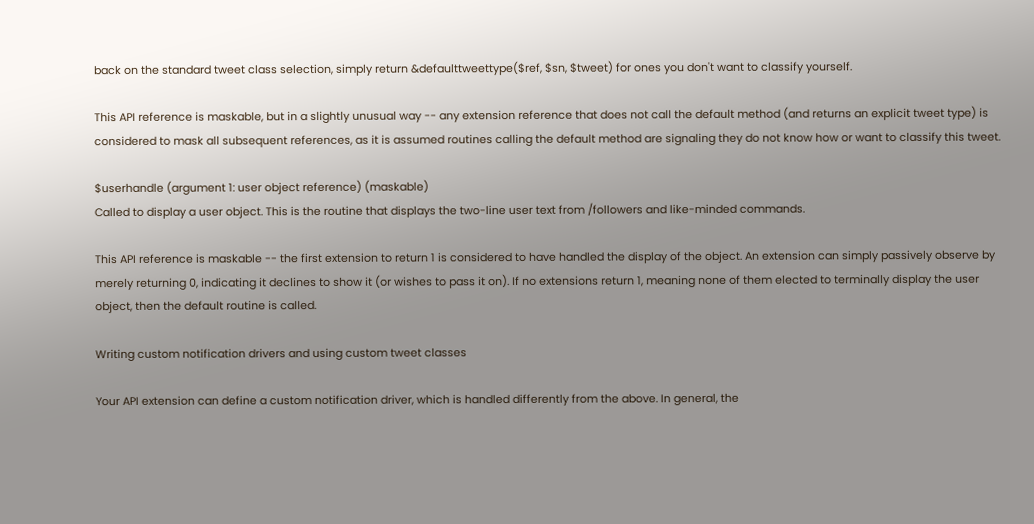back on the standard tweet class selection, simply return &defaulttweettype($ref, $sn, $tweet) for ones you don't want to classify yourself.

This API reference is maskable, but in a slightly unusual way -- any extension reference that does not call the default method (and returns an explicit tweet type) is considered to mask all subsequent references, as it is assumed routines calling the default method are signaling they do not know how or want to classify this tweet.

$userhandle (argument 1: user object reference) (maskable)
Called to display a user object. This is the routine that displays the two-line user text from /followers and like-minded commands.

This API reference is maskable -- the first extension to return 1 is considered to have handled the display of the object. An extension can simply passively observe by merely returning 0, indicating it declines to show it (or wishes to pass it on). If no extensions return 1, meaning none of them elected to terminally display the user object, then the default routine is called.

Writing custom notification drivers and using custom tweet classes

Your API extension can define a custom notification driver, which is handled differently from the above. In general, the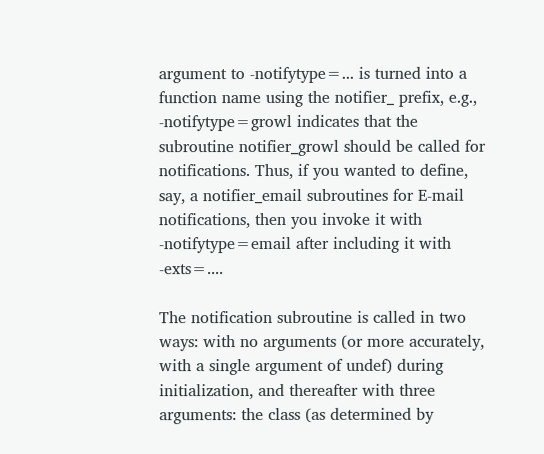argument to -notifytype=... is turned into a function name using the notifier_ prefix, e.g., -notifytype=growl indicates that the subroutine notifier_growl should be called for notifications. Thus, if you wanted to define, say, a notifier_email subroutines for E-mail notifications, then you invoke it with -notifytype=email after including it with -exts=....

The notification subroutine is called in two ways: with no arguments (or more accurately, with a single argument of undef) during initialization, and thereafter with three arguments: the class (as determined by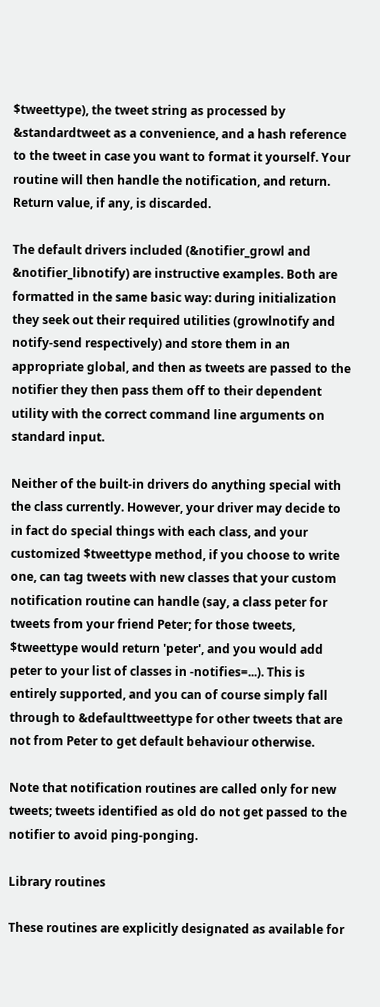$tweettype), the tweet string as processed by &standardtweet as a convenience, and a hash reference to the tweet in case you want to format it yourself. Your routine will then handle the notification, and return. Return value, if any, is discarded.

The default drivers included (&notifier_growl and &notifier_libnotify) are instructive examples. Both are formatted in the same basic way: during initialization they seek out their required utilities (growlnotify and notify-send respectively) and store them in an appropriate global, and then as tweets are passed to the notifier they then pass them off to their dependent utility with the correct command line arguments on standard input.

Neither of the built-in drivers do anything special with the class currently. However, your driver may decide to in fact do special things with each class, and your customized $tweettype method, if you choose to write one, can tag tweets with new classes that your custom notification routine can handle (say, a class peter for tweets from your friend Peter; for those tweets, $tweettype would return 'peter', and you would add peter to your list of classes in -notifies=...). This is entirely supported, and you can of course simply fall through to &defaulttweettype for other tweets that are not from Peter to get default behaviour otherwise.

Note that notification routines are called only for new tweets; tweets identified as old do not get passed to the notifier to avoid ping-ponging.

Library routines

These routines are explicitly designated as available for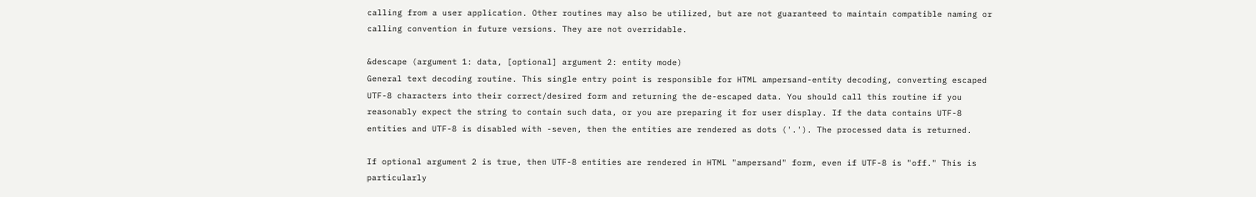calling from a user application. Other routines may also be utilized, but are not guaranteed to maintain compatible naming or calling convention in future versions. They are not overridable.

&descape (argument 1: data, [optional] argument 2: entity mode)
General text decoding routine. This single entry point is responsible for HTML ampersand-entity decoding, converting escaped UTF-8 characters into their correct/desired form and returning the de-escaped data. You should call this routine if you reasonably expect the string to contain such data, or you are preparing it for user display. If the data contains UTF-8 entities and UTF-8 is disabled with -seven, then the entities are rendered as dots ('.'). The processed data is returned.

If optional argument 2 is true, then UTF-8 entities are rendered in HTML "ampersand" form, even if UTF-8 is "off." This is particularly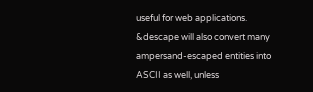useful for web applications. &descape will also convert many ampersand-escaped entities into ASCII as well, unless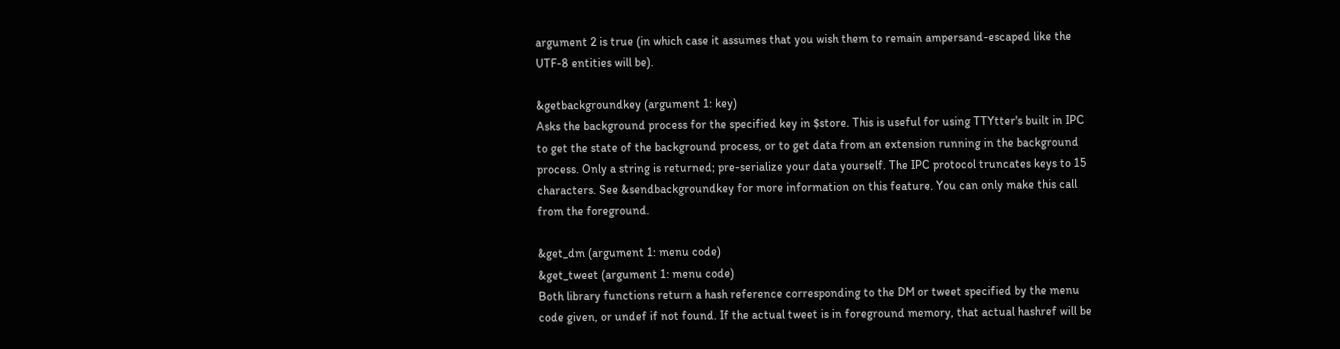argument 2 is true (in which case it assumes that you wish them to remain ampersand-escaped like the UTF-8 entities will be).

&getbackgroundkey (argument 1: key)
Asks the background process for the specified key in $store. This is useful for using TTYtter's built in IPC to get the state of the background process, or to get data from an extension running in the background process. Only a string is returned; pre-serialize your data yourself. The IPC protocol truncates keys to 15 characters. See &sendbackgroundkey for more information on this feature. You can only make this call from the foreground.

&get_dm (argument 1: menu code)
&get_tweet (argument 1: menu code)
Both library functions return a hash reference corresponding to the DM or tweet specified by the menu code given, or undef if not found. If the actual tweet is in foreground memory, that actual hashref will be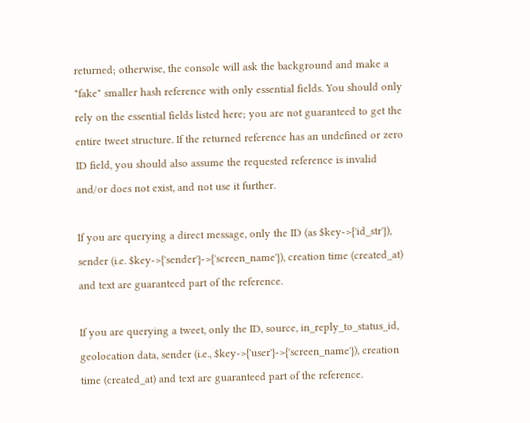returned; otherwise, the console will ask the background and make a "fake" smaller hash reference with only essential fields. You should only rely on the essential fields listed here; you are not guaranteed to get the entire tweet structure. If the returned reference has an undefined or zero ID field, you should also assume the requested reference is invalid and/or does not exist, and not use it further.

If you are querying a direct message, only the ID (as $key->{'id_str'}), sender (i.e. $key->{'sender'}->{'screen_name'}), creation time (created_at) and text are guaranteed part of the reference.

If you are querying a tweet, only the ID, source, in_reply_to_status_id, geolocation data, sender (i.e., $key->{'user'}->{'screen_name'}), creation time (created_at) and text are guaranteed part of the reference.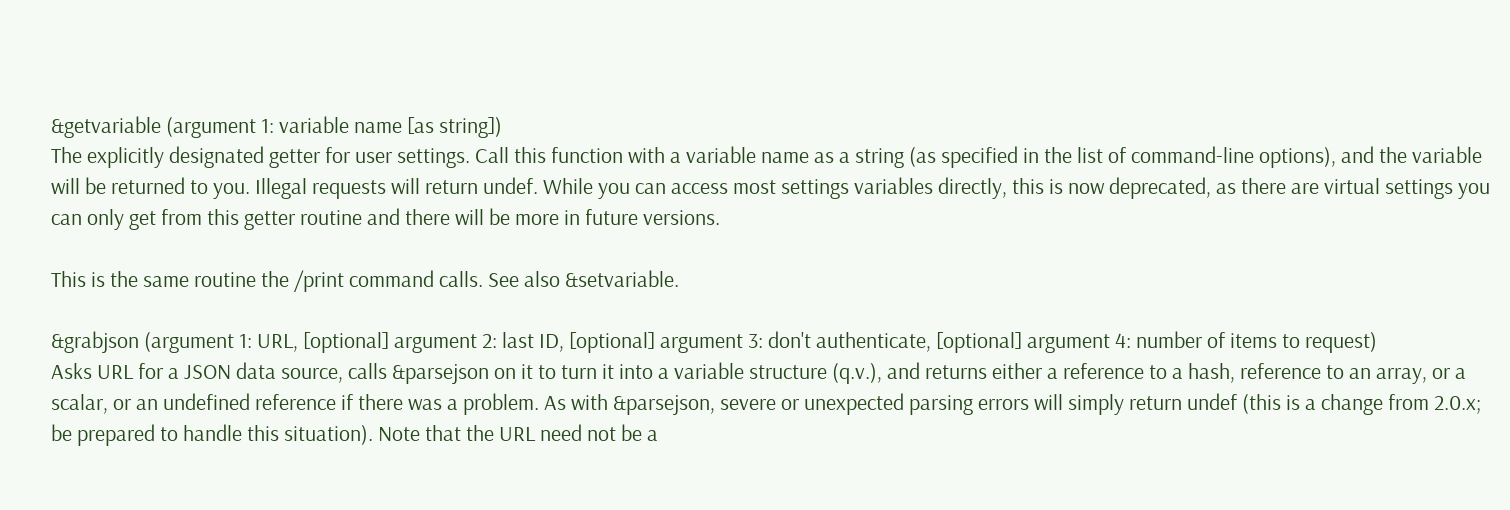&getvariable (argument 1: variable name [as string])
The explicitly designated getter for user settings. Call this function with a variable name as a string (as specified in the list of command-line options), and the variable will be returned to you. Illegal requests will return undef. While you can access most settings variables directly, this is now deprecated, as there are virtual settings you can only get from this getter routine and there will be more in future versions.

This is the same routine the /print command calls. See also &setvariable.

&grabjson (argument 1: URL, [optional] argument 2: last ID, [optional] argument 3: don't authenticate, [optional] argument 4: number of items to request)
Asks URL for a JSON data source, calls &parsejson on it to turn it into a variable structure (q.v.), and returns either a reference to a hash, reference to an array, or a scalar, or an undefined reference if there was a problem. As with &parsejson, severe or unexpected parsing errors will simply return undef (this is a change from 2.0.x; be prepared to handle this situation). Note that the URL need not be a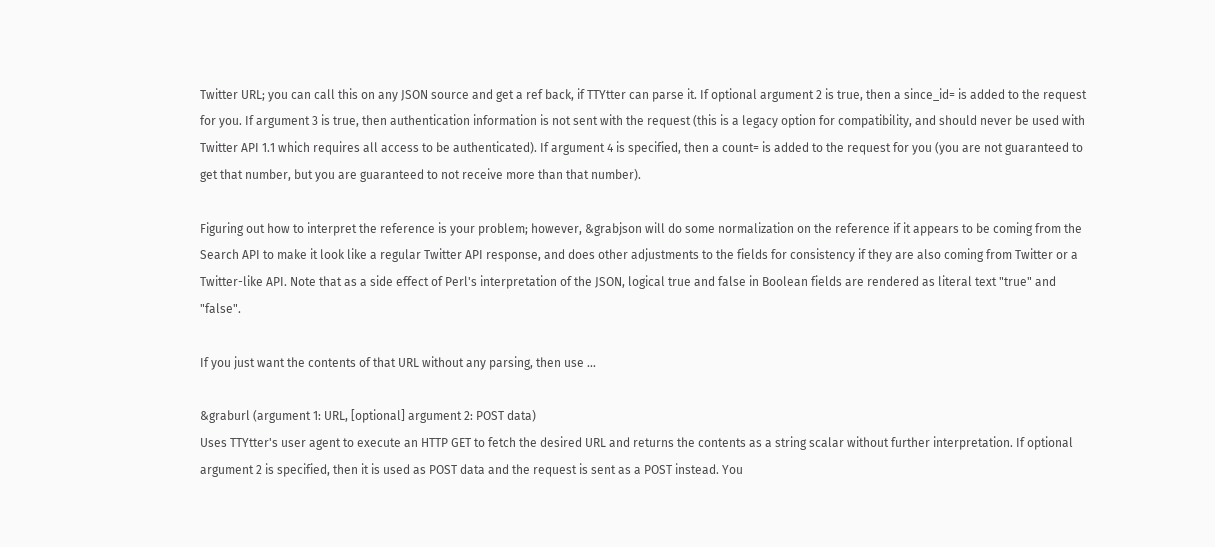Twitter URL; you can call this on any JSON source and get a ref back, if TTYtter can parse it. If optional argument 2 is true, then a since_id= is added to the request for you. If argument 3 is true, then authentication information is not sent with the request (this is a legacy option for compatibility, and should never be used with Twitter API 1.1 which requires all access to be authenticated). If argument 4 is specified, then a count= is added to the request for you (you are not guaranteed to get that number, but you are guaranteed to not receive more than that number).

Figuring out how to interpret the reference is your problem; however, &grabjson will do some normalization on the reference if it appears to be coming from the Search API to make it look like a regular Twitter API response, and does other adjustments to the fields for consistency if they are also coming from Twitter or a Twitter-like API. Note that as a side effect of Perl's interpretation of the JSON, logical true and false in Boolean fields are rendered as literal text "true" and "false".

If you just want the contents of that URL without any parsing, then use ...

&graburl (argument 1: URL, [optional] argument 2: POST data)
Uses TTYtter's user agent to execute an HTTP GET to fetch the desired URL and returns the contents as a string scalar without further interpretation. If optional argument 2 is specified, then it is used as POST data and the request is sent as a POST instead. You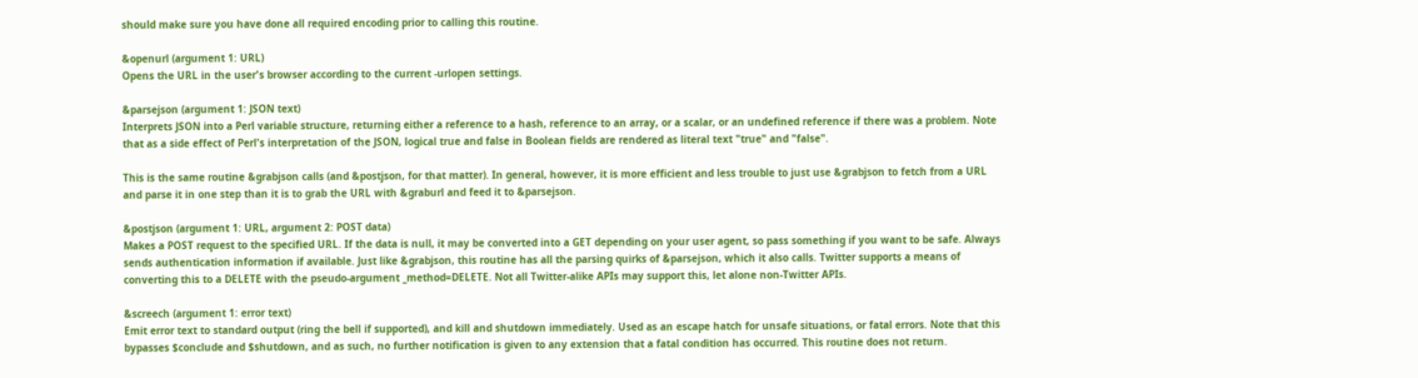should make sure you have done all required encoding prior to calling this routine.

&openurl (argument 1: URL)
Opens the URL in the user's browser according to the current -urlopen settings.

&parsejson (argument 1: JSON text)
Interprets JSON into a Perl variable structure, returning either a reference to a hash, reference to an array, or a scalar, or an undefined reference if there was a problem. Note that as a side effect of Perl's interpretation of the JSON, logical true and false in Boolean fields are rendered as literal text "true" and "false".

This is the same routine &grabjson calls (and &postjson, for that matter). In general, however, it is more efficient and less trouble to just use &grabjson to fetch from a URL and parse it in one step than it is to grab the URL with &graburl and feed it to &parsejson.

&postjson (argument 1: URL, argument 2: POST data)
Makes a POST request to the specified URL. If the data is null, it may be converted into a GET depending on your user agent, so pass something if you want to be safe. Always sends authentication information if available. Just like &grabjson, this routine has all the parsing quirks of &parsejson, which it also calls. Twitter supports a means of converting this to a DELETE with the pseudo-argument _method=DELETE. Not all Twitter-alike APIs may support this, let alone non-Twitter APIs.

&screech (argument 1: error text)
Emit error text to standard output (ring the bell if supported), and kill and shutdown immediately. Used as an escape hatch for unsafe situations, or fatal errors. Note that this bypasses $conclude and $shutdown, and as such, no further notification is given to any extension that a fatal condition has occurred. This routine does not return.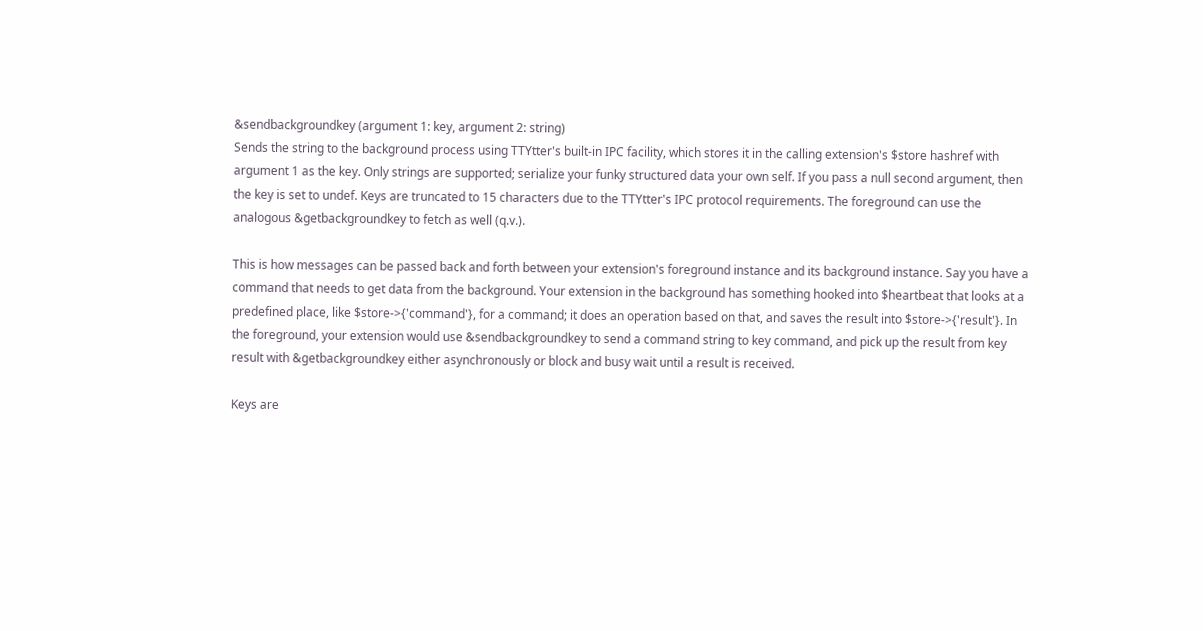&sendbackgroundkey (argument 1: key, argument 2: string)
Sends the string to the background process using TTYtter's built-in IPC facility, which stores it in the calling extension's $store hashref with argument 1 as the key. Only strings are supported; serialize your funky structured data your own self. If you pass a null second argument, then the key is set to undef. Keys are truncated to 15 characters due to the TTYtter's IPC protocol requirements. The foreground can use the analogous &getbackgroundkey to fetch as well (q.v.).

This is how messages can be passed back and forth between your extension's foreground instance and its background instance. Say you have a command that needs to get data from the background. Your extension in the background has something hooked into $heartbeat that looks at a predefined place, like $store->{'command'}, for a command; it does an operation based on that, and saves the result into $store->{'result'}. In the foreground, your extension would use &sendbackgroundkey to send a command string to key command, and pick up the result from key result with &getbackgroundkey either asynchronously or block and busy wait until a result is received.

Keys are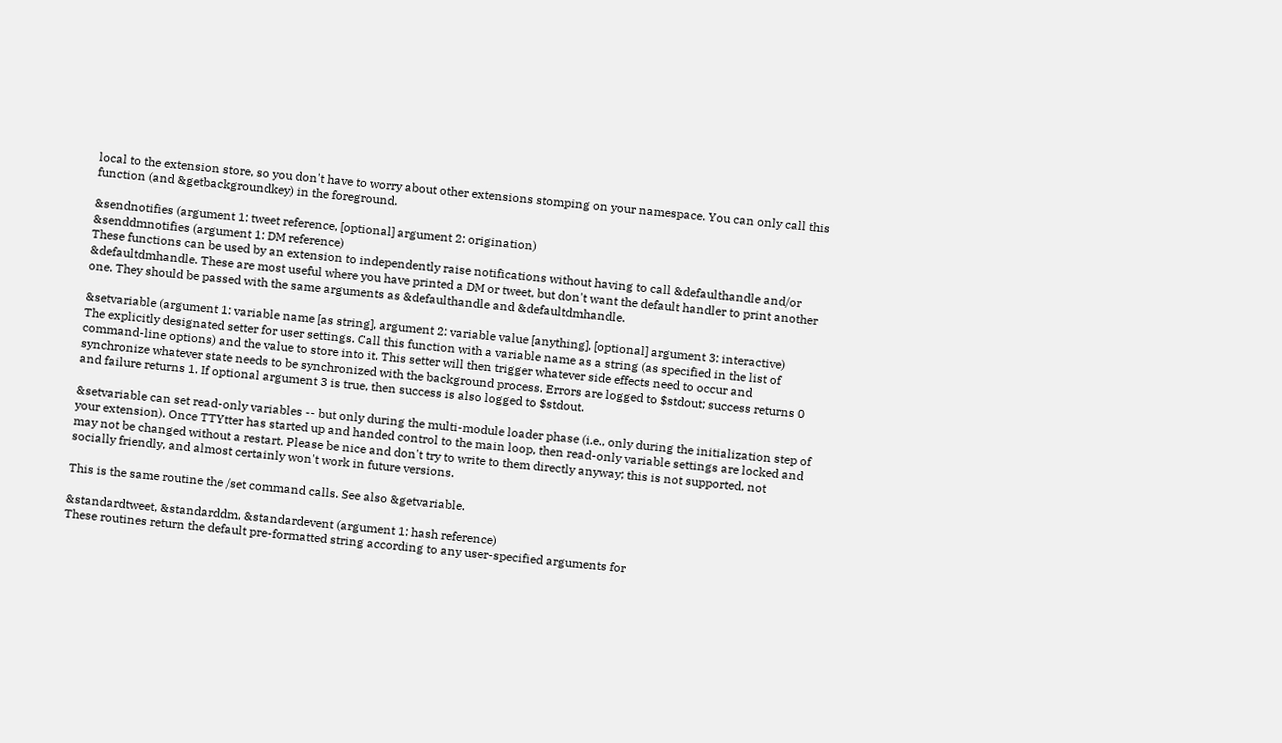local to the extension store, so you don't have to worry about other extensions stomping on your namespace. You can only call this function (and &getbackgroundkey) in the foreground.

&sendnotifies (argument 1: tweet reference, [optional] argument 2: origination)
&senddmnotifies (argument 1: DM reference)
These functions can be used by an extension to independently raise notifications without having to call &defaulthandle and/or &defaultdmhandle. These are most useful where you have printed a DM or tweet, but don't want the default handler to print another one. They should be passed with the same arguments as &defaulthandle and &defaultdmhandle.

&setvariable (argument 1: variable name [as string], argument 2: variable value [anything], [optional] argument 3: interactive)
The explicitly designated setter for user settings. Call this function with a variable name as a string (as specified in the list of command-line options) and the value to store into it. This setter will then trigger whatever side effects need to occur and synchronize whatever state needs to be synchronized with the background process. Errors are logged to $stdout; success returns 0 and failure returns 1. If optional argument 3 is true, then success is also logged to $stdout.

&setvariable can set read-only variables -- but only during the multi-module loader phase (i.e., only during the initialization step of your extension). Once TTYtter has started up and handed control to the main loop, then read-only variable settings are locked and may not be changed without a restart. Please be nice and don't try to write to them directly anyway; this is not supported, not socially friendly, and almost certainly won't work in future versions.

This is the same routine the /set command calls. See also &getvariable.

&standardtweet, &standarddm, &standardevent (argument 1: hash reference)
These routines return the default pre-formatted string according to any user-specified arguments for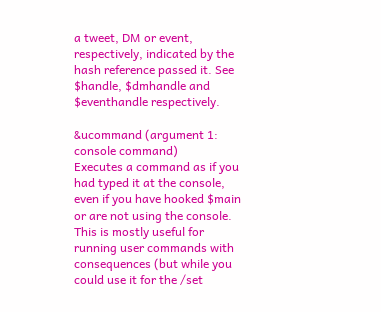a tweet, DM or event, respectively, indicated by the hash reference passed it. See $handle, $dmhandle and $eventhandle respectively.

&ucommand (argument 1: console command)
Executes a command as if you had typed it at the console, even if you have hooked $main or are not using the console. This is mostly useful for running user commands with consequences (but while you could use it for the /set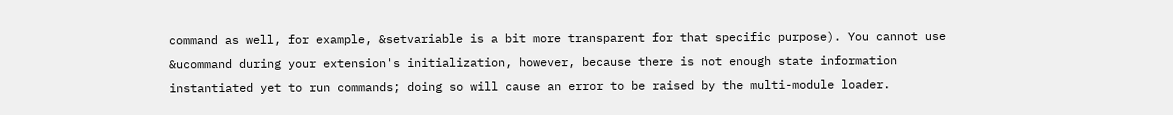command as well, for example, &setvariable is a bit more transparent for that specific purpose). You cannot use &ucommand during your extension's initialization, however, because there is not enough state information instantiated yet to run commands; doing so will cause an error to be raised by the multi-module loader.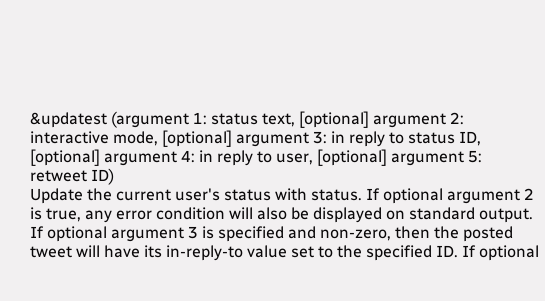&updatest (argument 1: status text, [optional] argument 2: interactive mode, [optional] argument 3: in reply to status ID, [optional] argument 4: in reply to user, [optional] argument 5: retweet ID)
Update the current user's status with status. If optional argument 2 is true, any error condition will also be displayed on standard output. If optional argument 3 is specified and non-zero, then the posted tweet will have its in-reply-to value set to the specified ID. If optional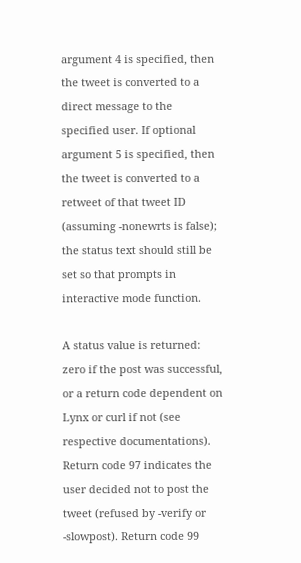argument 4 is specified, then the tweet is converted to a direct message to the specified user. If optional argument 5 is specified, then the tweet is converted to a retweet of that tweet ID (assuming -nonewrts is false); the status text should still be set so that prompts in interactive mode function.

A status value is returned: zero if the post was successful, or a return code dependent on Lynx or curl if not (see respective documentations). Return code 97 indicates the user decided not to post the tweet (refused by -verify or -slowpost). Return code 99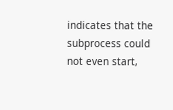indicates that the subprocess could not even start,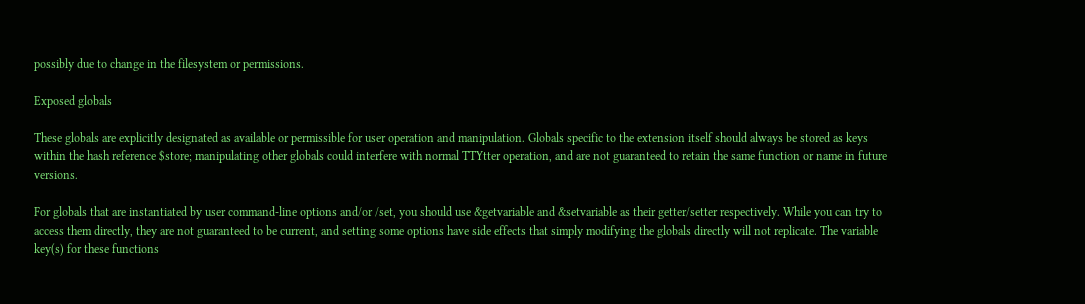possibly due to change in the filesystem or permissions.

Exposed globals

These globals are explicitly designated as available or permissible for user operation and manipulation. Globals specific to the extension itself should always be stored as keys within the hash reference $store; manipulating other globals could interfere with normal TTYtter operation, and are not guaranteed to retain the same function or name in future versions.

For globals that are instantiated by user command-line options and/or /set, you should use &getvariable and &setvariable as their getter/setter respectively. While you can try to access them directly, they are not guaranteed to be current, and setting some options have side effects that simply modifying the globals directly will not replicate. The variable key(s) for these functions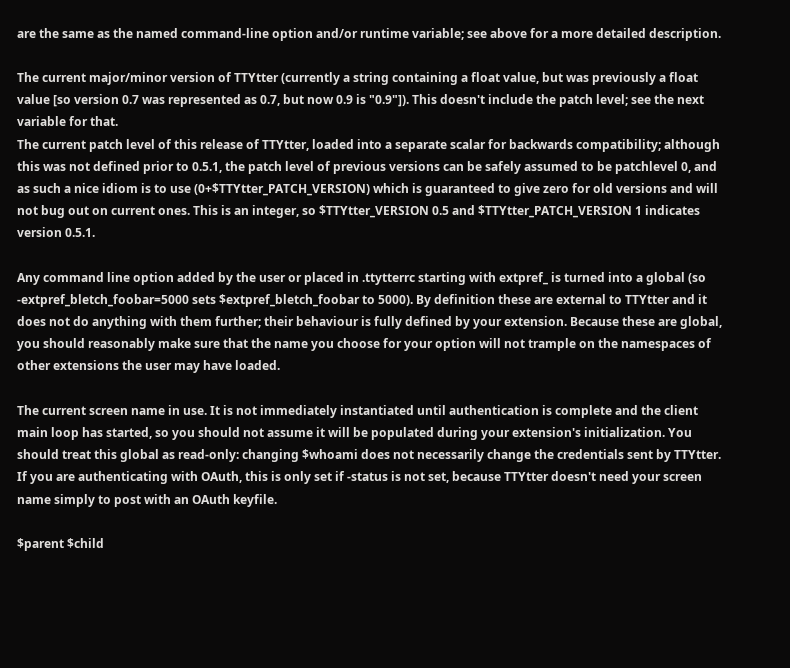are the same as the named command-line option and/or runtime variable; see above for a more detailed description.

The current major/minor version of TTYtter (currently a string containing a float value, but was previously a float value [so version 0.7 was represented as 0.7, but now 0.9 is "0.9"]). This doesn't include the patch level; see the next variable for that.
The current patch level of this release of TTYtter, loaded into a separate scalar for backwards compatibility; although this was not defined prior to 0.5.1, the patch level of previous versions can be safely assumed to be patchlevel 0, and as such a nice idiom is to use (0+$TTYtter_PATCH_VERSION) which is guaranteed to give zero for old versions and will not bug out on current ones. This is an integer, so $TTYtter_VERSION 0.5 and $TTYtter_PATCH_VERSION 1 indicates version 0.5.1.

Any command line option added by the user or placed in .ttytterrc starting with extpref_ is turned into a global (so -extpref_bletch_foobar=5000 sets $extpref_bletch_foobar to 5000). By definition these are external to TTYtter and it does not do anything with them further; their behaviour is fully defined by your extension. Because these are global, you should reasonably make sure that the name you choose for your option will not trample on the namespaces of other extensions the user may have loaded.

The current screen name in use. It is not immediately instantiated until authentication is complete and the client main loop has started, so you should not assume it will be populated during your extension's initialization. You should treat this global as read-only: changing $whoami does not necessarily change the credentials sent by TTYtter. If you are authenticating with OAuth, this is only set if -status is not set, because TTYtter doesn't need your screen name simply to post with an OAuth keyfile.

$parent $child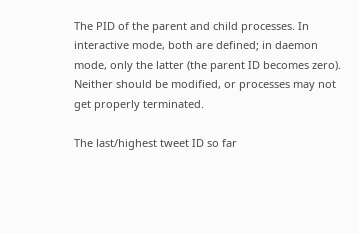The PID of the parent and child processes. In interactive mode, both are defined; in daemon mode, only the latter (the parent ID becomes zero). Neither should be modified, or processes may not get properly terminated.

The last/highest tweet ID so far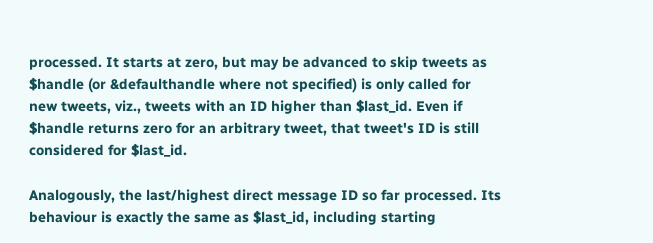processed. It starts at zero, but may be advanced to skip tweets as $handle (or &defaulthandle where not specified) is only called for new tweets, viz., tweets with an ID higher than $last_id. Even if $handle returns zero for an arbitrary tweet, that tweet's ID is still considered for $last_id.

Analogously, the last/highest direct message ID so far processed. Its behaviour is exactly the same as $last_id, including starting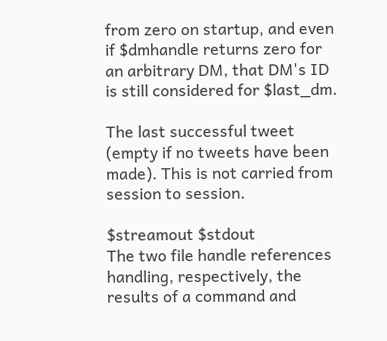from zero on startup, and even if $dmhandle returns zero for an arbitrary DM, that DM's ID is still considered for $last_dm.

The last successful tweet (empty if no tweets have been made). This is not carried from session to session.

$streamout $stdout
The two file handle references handling, respectively, the results of a command and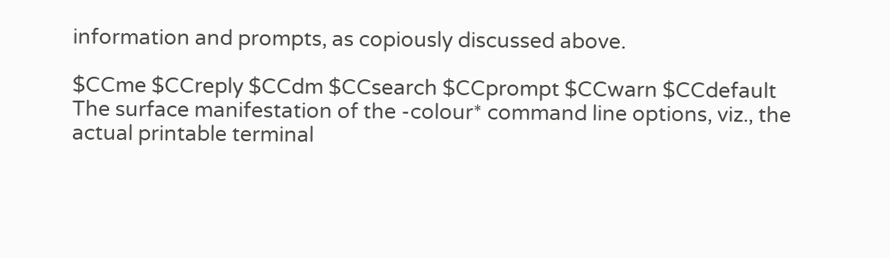information and prompts, as copiously discussed above.

$CCme $CCreply $CCdm $CCsearch $CCprompt $CCwarn $CCdefault
The surface manifestation of the -colour* command line options, viz., the actual printable terminal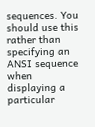sequences. You should use this rather than specifying an ANSI sequence when displaying a particular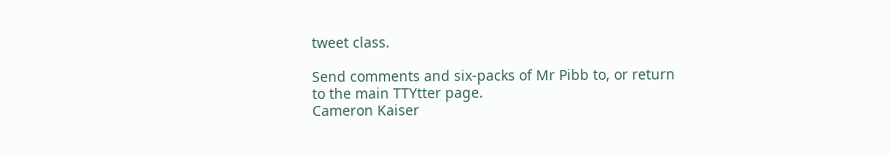tweet class.

Send comments and six-packs of Mr Pibb to, or return to the main TTYtter page.
Cameron Kaiser